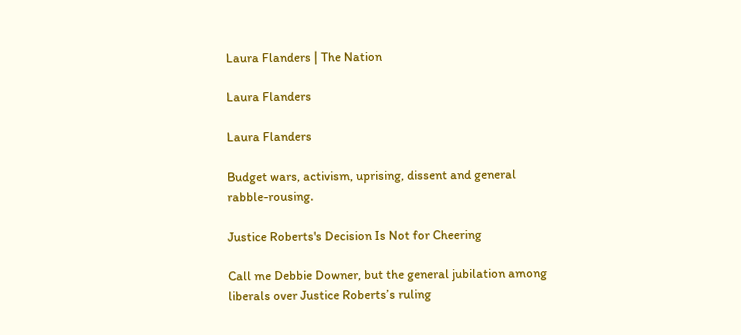Laura Flanders | The Nation

Laura Flanders

Laura Flanders

Budget wars, activism, uprising, dissent and general rabble-rousing.

Justice Roberts's Decision Is Not for Cheering

Call me Debbie Downer, but the general jubilation among liberals over Justice Roberts’s ruling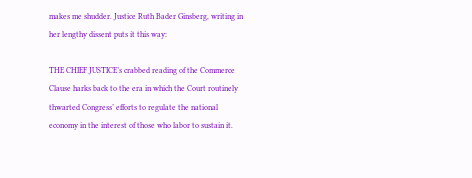makes me shudder. Justice Ruth Bader Ginsberg, writing in her lengthy dissent puts it this way:

THE CHIEF JUSTICE’s crabbed reading of the Commerce Clause harks back to the era in which the Court routinely thwarted Congress’ efforts to regulate the national economy in the interest of those who labor to sustain it.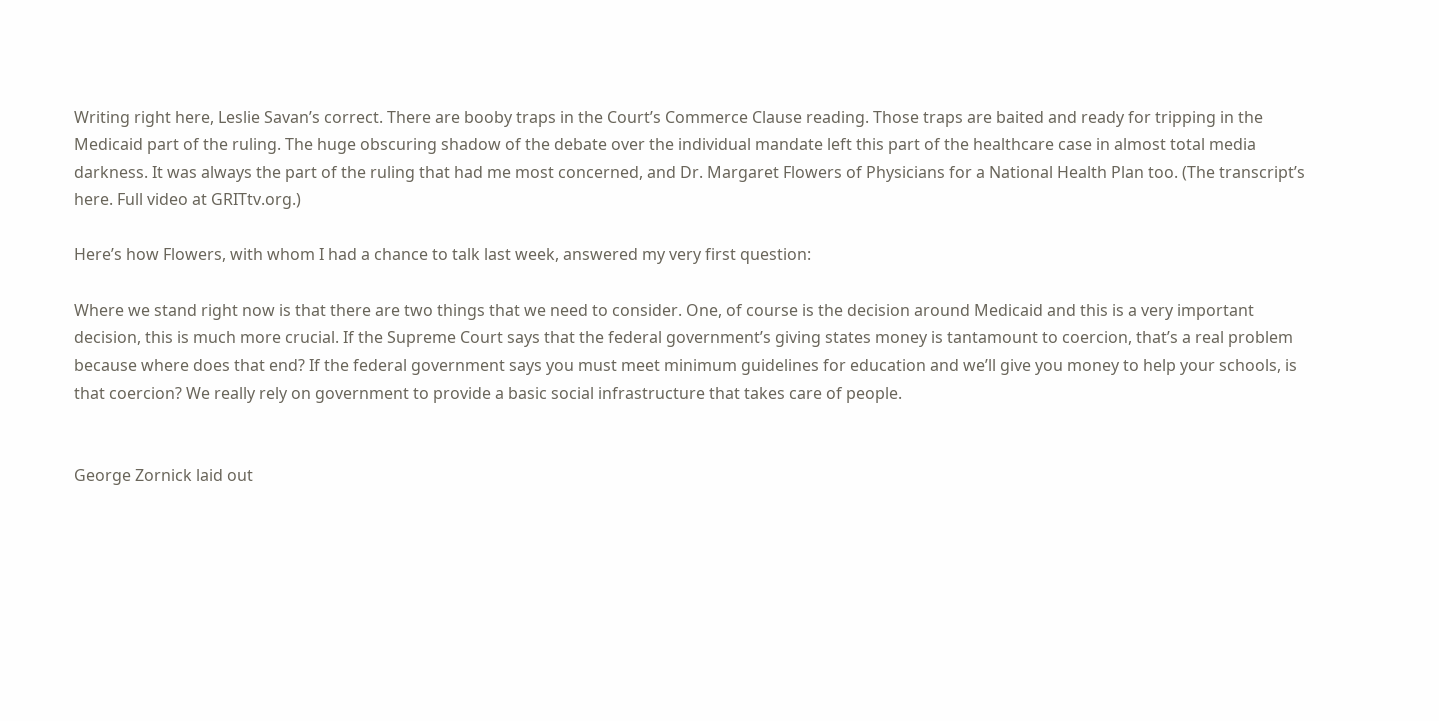Writing right here, Leslie Savan’s correct. There are booby traps in the Court’s Commerce Clause reading. Those traps are baited and ready for tripping in the Medicaid part of the ruling. The huge obscuring shadow of the debate over the individual mandate left this part of the healthcare case in almost total media darkness. It was always the part of the ruling that had me most concerned, and Dr. Margaret Flowers of Physicians for a National Health Plan too. (The transcript’s here. Full video at GRITtv.org.)

Here’s how Flowers, with whom I had a chance to talk last week, answered my very first question:

Where we stand right now is that there are two things that we need to consider. One, of course is the decision around Medicaid and this is a very important decision, this is much more crucial. If the Supreme Court says that the federal government’s giving states money is tantamount to coercion, that’s a real problem because where does that end? If the federal government says you must meet minimum guidelines for education and we’ll give you money to help your schools, is that coercion? We really rely on government to provide a basic social infrastructure that takes care of people.


George Zornick laid out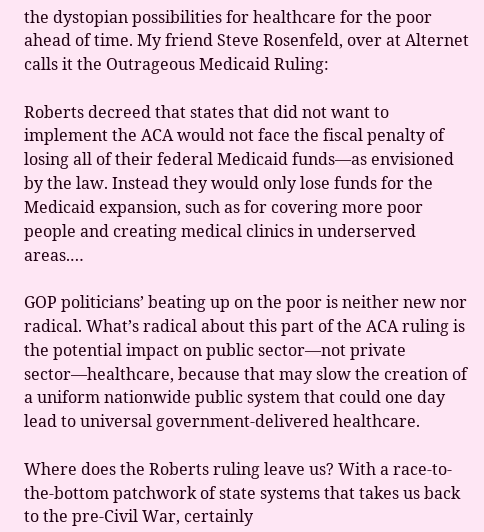the dystopian possibilities for healthcare for the poor ahead of time. My friend Steve Rosenfeld, over at Alternet calls it the Outrageous Medicaid Ruling:

Roberts decreed that states that did not want to implement the ACA would not face the fiscal penalty of losing all of their federal Medicaid funds—as envisioned by the law. Instead they would only lose funds for the Medicaid expansion, such as for covering more poor people and creating medical clinics in underserved areas.…

GOP politicians’ beating up on the poor is neither new nor radical. What’s radical about this part of the ACA ruling is the potential impact on public sector—not private sector—healthcare, because that may slow the creation of a uniform nationwide public system that could one day lead to universal government-delivered healthcare.

Where does the Roberts ruling leave us? With a race-to-the-bottom patchwork of state systems that takes us back to the pre-Civil War, certainly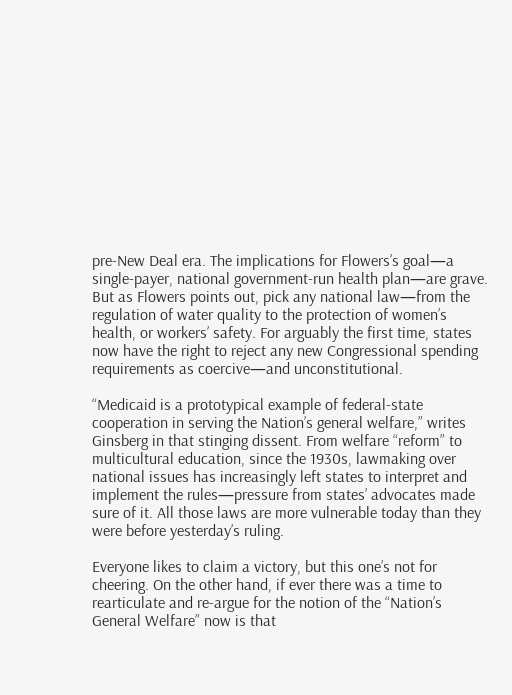pre-New Deal era. The implications for Flowers’s goal—a single-payer, national government-run health plan—are grave. But as Flowers points out, pick any national law—from the regulation of water quality to the protection of women’s health, or workers’ safety. For arguably the first time, states now have the right to reject any new Congressional spending requirements as coercive—and unconstitutional.

“Medicaid is a prototypical example of federal-state cooperation in serving the Nation’s general welfare,” writes Ginsberg in that stinging dissent. From welfare “reform” to multicultural education, since the 1930s, lawmaking over national issues has increasingly left states to interpret and implement the rules—pressure from states’ advocates made sure of it. All those laws are more vulnerable today than they were before yesterday’s ruling.

Everyone likes to claim a victory, but this one’s not for cheering. On the other hand, if ever there was a time to rearticulate and re-argue for the notion of the “Nation’s General Welfare” now is that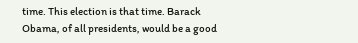time. This election is that time. Barack Obama, of all presidents, would be a good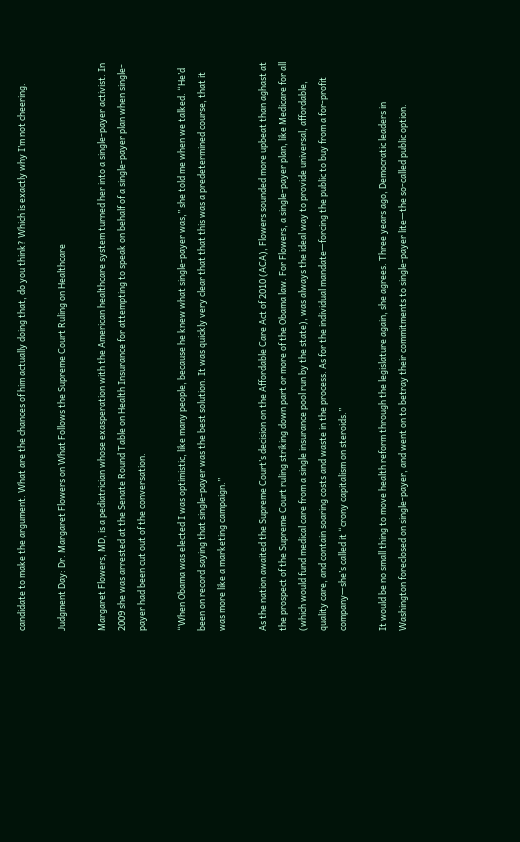candidate to make the argument. What are the chances of him actually doing that, do you think? Which is exactly why I’m not cheering.

Judgment Day: Dr. Margaret Flowers on What Follows the Supreme Court Ruling on Healthcare

Margaret Flowers, MD, is a pediatrician whose exasperation with the American healthcare system turned her into a single-payer activist. In 2009 she was arrested at the Senate Round Table on Health Insurance for attempting to speak on behalf of a single-payer plan when single-payer had been cut out of the conversation.

“When Obama was elected I was optimistic, like many people, because he knew what single-payer was,” she told me when we talked. “He’d been on record saying that single-payer was the best solution. It was quickly very clear that that this was a predetermined course, that it was more like a marketing campaign.”

As the nation awaited the Supreme Court’s decision on the Affordable Care Act of 2010 (ACA), Flowers sounded more upbeat than aghast at the prospect of the Supreme Court ruling striking down part or more of the Obama law. For Flowers, a single-payer plan, like Medicare for all (which would fund medical care from a single insurance pool run by the state), was always the ideal way to provide universal, affordable, quality care, and contain soaring costs and waste in the process. As for the individual mandate—forcing the public to buy from a for-profit company—she’s called it “crony capitalism on steroids.”

It would be no small thing to move health reform through the legislature again, she agrees. Three years ago, Democratic leaders in Washington foreclosed on single-payer, and went on to betray their commitments to single-payer lite—the so-called public option.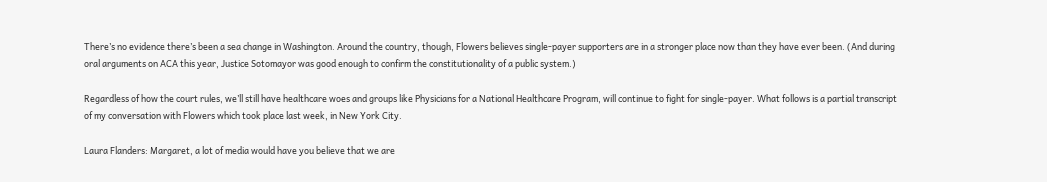There’s no evidence there’s been a sea change in Washington. Around the country, though, Flowers believes single-payer supporters are in a stronger place now than they have ever been. (And during oral arguments on ACA this year, Justice Sotomayor was good enough to confirm the constitutionality of a public system.)

Regardless of how the court rules, we’ll still have healthcare woes and groups like Physicians for a National Healthcare Program, will continue to fight for single-payer. What follows is a partial transcript of my conversation with Flowers which took place last week, in New York City.

Laura Flanders: Margaret, a lot of media would have you believe that we are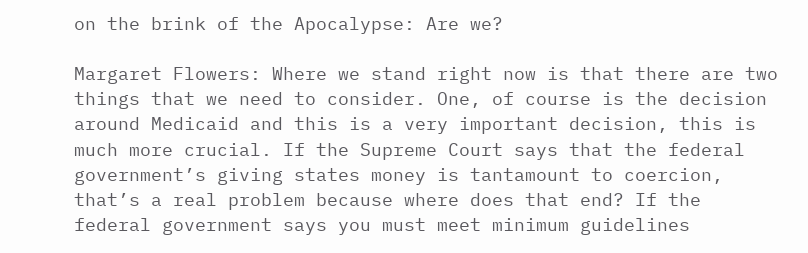on the brink of the Apocalypse: Are we?

Margaret Flowers: Where we stand right now is that there are two things that we need to consider. One, of course is the decision around Medicaid and this is a very important decision, this is much more crucial. If the Supreme Court says that the federal government’s giving states money is tantamount to coercion, that’s a real problem because where does that end? If the federal government says you must meet minimum guidelines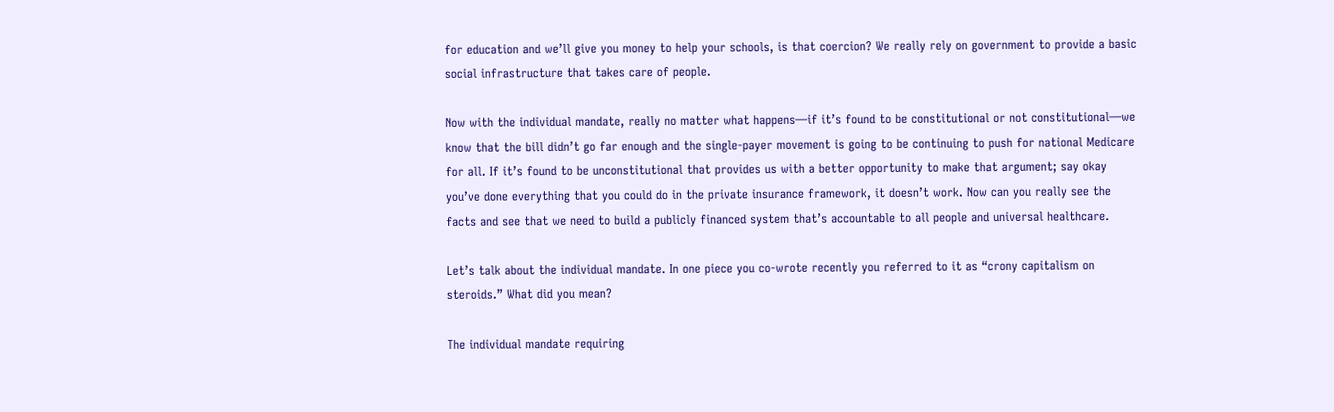for education and we’ll give you money to help your schools, is that coercion? We really rely on government to provide a basic social infrastructure that takes care of people.

Now with the individual mandate, really no matter what happens—if it’s found to be constitutional or not constitutional—we know that the bill didn’t go far enough and the single-payer movement is going to be continuing to push for national Medicare for all. If it’s found to be unconstitutional that provides us with a better opportunity to make that argument; say okay you’ve done everything that you could do in the private insurance framework, it doesn’t work. Now can you really see the facts and see that we need to build a publicly financed system that’s accountable to all people and universal healthcare.

Let’s talk about the individual mandate. In one piece you co-wrote recently you referred to it as “crony capitalism on steroids.” What did you mean?

The individual mandate requiring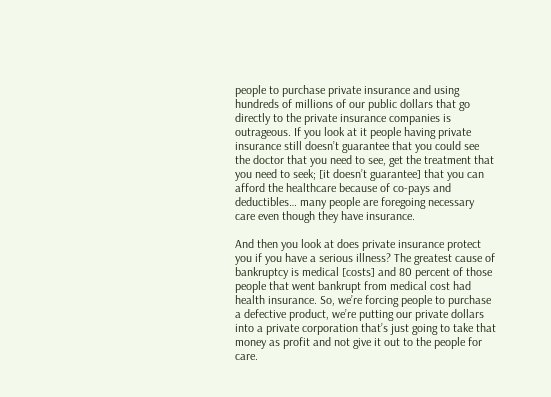people to purchase private insurance and using hundreds of millions of our public dollars that go directly to the private insurance companies is outrageous. If you look at it people having private insurance still doesn’t guarantee that you could see the doctor that you need to see, get the treatment that you need to seek; [it doesn’t guarantee] that you can afford the healthcare because of co-pays and deductibles… many people are foregoing necessary care even though they have insurance.

And then you look at does private insurance protect you if you have a serious illness? The greatest cause of bankruptcy is medical [costs] and 80 percent of those people that went bankrupt from medical cost had health insurance. So, we’re forcing people to purchase a defective product, we’re putting our private dollars into a private corporation that’s just going to take that money as profit and not give it out to the people for care.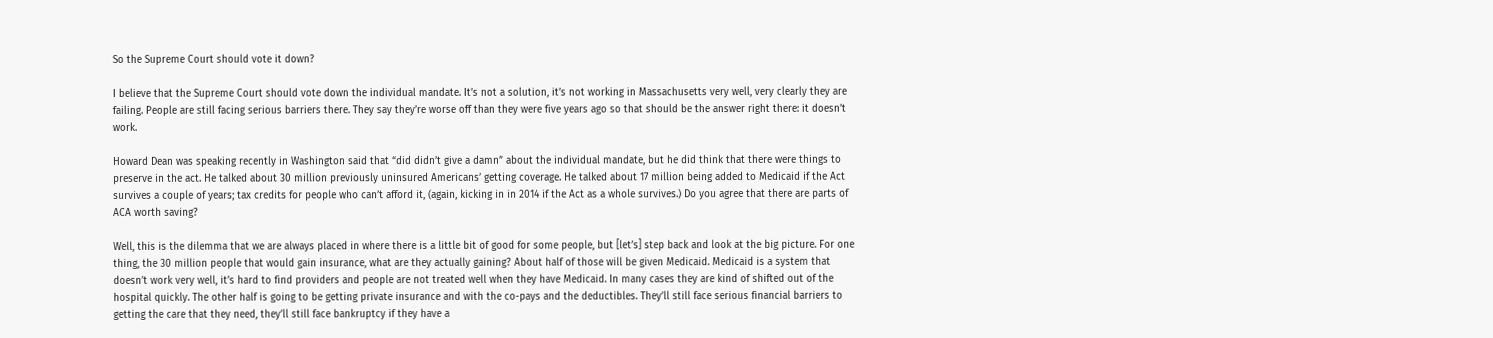So the Supreme Court should vote it down?

I believe that the Supreme Court should vote down the individual mandate. It’s not a solution, it’s not working in Massachusetts very well, very clearly they are failing. People are still facing serious barriers there. They say they’re worse off than they were five years ago so that should be the answer right there: it doesn’t work.

Howard Dean was speaking recently in Washington said that “did didn’t give a damn” about the individual mandate, but he did think that there were things to preserve in the act. He talked about 30 million previously uninsured Americans’ getting coverage. He talked about 17 million being added to Medicaid if the Act survives a couple of years; tax credits for people who can’t afford it, (again, kicking in in 2014 if the Act as a whole survives.) Do you agree that there are parts of ACA worth saving?

Well, this is the dilemma that we are always placed in where there is a little bit of good for some people, but [let’s] step back and look at the big picture. For one thing, the 30 million people that would gain insurance, what are they actually gaining? About half of those will be given Medicaid. Medicaid is a system that doesn’t work very well, it’s hard to find providers and people are not treated well when they have Medicaid. In many cases they are kind of shifted out of the hospital quickly. The other half is going to be getting private insurance and with the co-pays and the deductibles. They’ll still face serious financial barriers to getting the care that they need, they’ll still face bankruptcy if they have a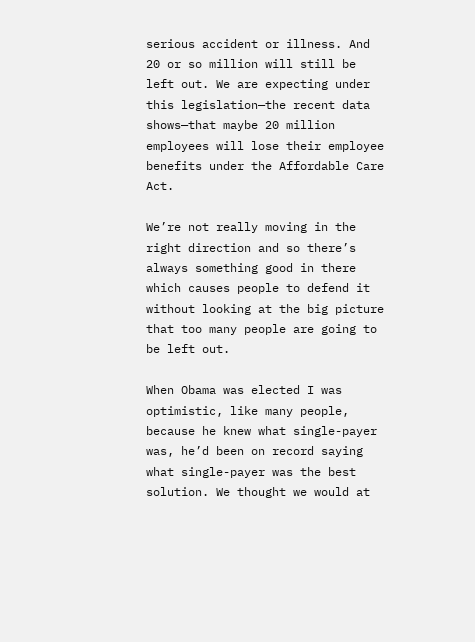serious accident or illness. And 20 or so million will still be left out. We are expecting under this legislation—the recent data shows—that maybe 20 million employees will lose their employee benefits under the Affordable Care Act.

We’re not really moving in the right direction and so there’s always something good in there which causes people to defend it without looking at the big picture that too many people are going to be left out.

When Obama was elected I was optimistic, like many people, because he knew what single-payer was, he’d been on record saying what single-payer was the best solution. We thought we would at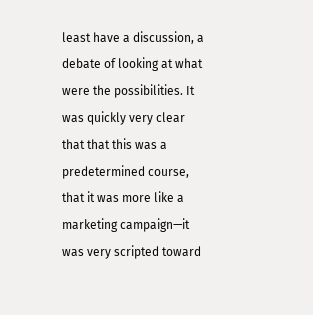least have a discussion, a debate of looking at what were the possibilities. It was quickly very clear that that this was a predetermined course, that it was more like a marketing campaign—it was very scripted toward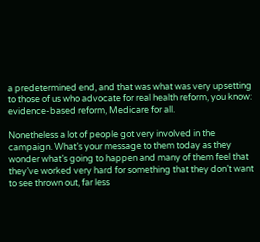a predetermined end, and that was what was very upsetting to those of us who advocate for real health reform, you know: evidence-based reform, Medicare for all.

Nonetheless a lot of people got very involved in the campaign. What’s your message to them today as they wonder what’s going to happen and many of them feel that they’ve worked very hard for something that they don’t want to see thrown out, far less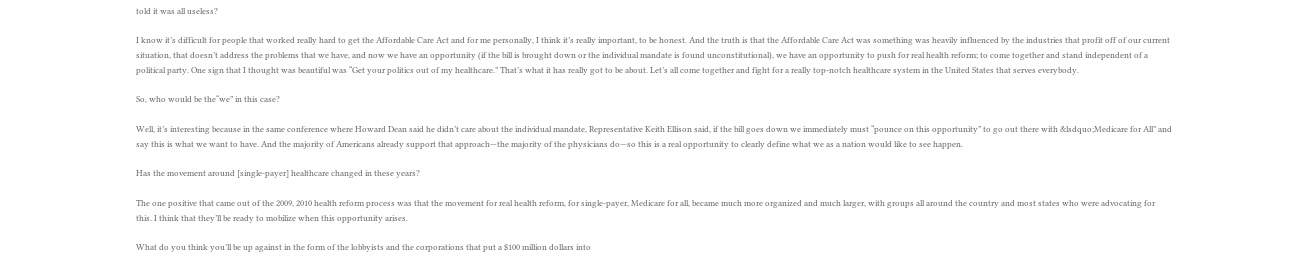told it was all useless?

I know it’s difficult for people that worked really hard to get the Affordable Care Act and for me personally, I think it’s really important, to be honest. And the truth is that the Affordable Care Act was something was heavily influenced by the industries that profit off of our current situation, that doesn’t address the problems that we have, and now we have an opportunity (if the bill is brought down or the individual mandate is found unconstitutional), we have an opportunity to push for real health reform; to come together and stand independent of a political party. One sign that I thought was beautiful was “Get your politics out of my healthcare.” That’s what it has really got to be about. Let’s all come together and fight for a really top-notch healthcare system in the United States that serves everybody.

So, who would be the“we” in this case?

Well, it’s interesting because in the same conference where Howard Dean said he didn’t care about the individual mandate, Representative Keith Ellison said, if the bill goes down we immediately must “pounce on this opportunity” to go out there with &lsdquo;Medicare for All” and say this is what we want to have. And the majority of Americans already support that approach—the majority of the physicians do—so this is a real opportunity to clearly define what we as a nation would like to see happen.

Has the movement around [single-payer] healthcare changed in these years?

The one positive that came out of the 2009, 2010 health reform process was that the movement for real health reform, for single-payer, Medicare for all, became much more organized and much larger, with groups all around the country and most states who were advocating for this. I think that they’ll be ready to mobilize when this opportunity arises.

What do you think you’ll be up against in the form of the lobbyists and the corporations that put a $100 million dollars into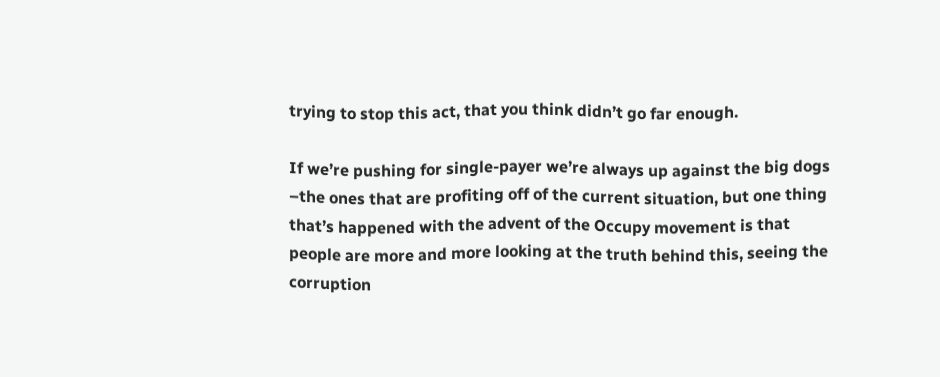trying to stop this act, that you think didn’t go far enough.

If we’re pushing for single-payer we’re always up against the big dogs –the ones that are profiting off of the current situation, but one thing that’s happened with the advent of the Occupy movement is that people are more and more looking at the truth behind this, seeing the corruption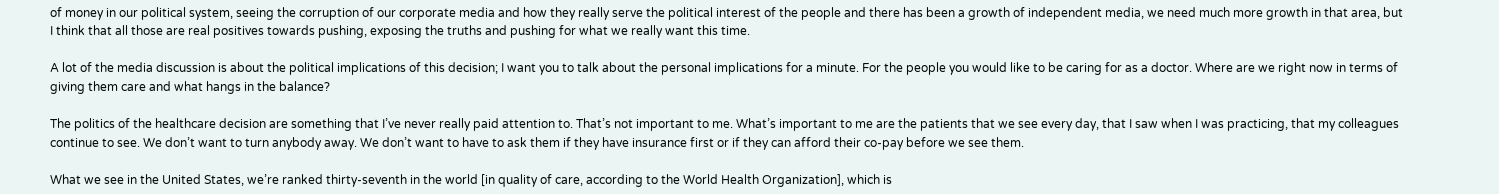of money in our political system, seeing the corruption of our corporate media and how they really serve the political interest of the people and there has been a growth of independent media, we need much more growth in that area, but I think that all those are real positives towards pushing, exposing the truths and pushing for what we really want this time.

A lot of the media discussion is about the political implications of this decision; I want you to talk about the personal implications for a minute. For the people you would like to be caring for as a doctor. Where are we right now in terms of giving them care and what hangs in the balance?

The politics of the healthcare decision are something that I’ve never really paid attention to. That’s not important to me. What’s important to me are the patients that we see every day, that I saw when I was practicing, that my colleagues continue to see. We don’t want to turn anybody away. We don’t want to have to ask them if they have insurance first or if they can afford their co-pay before we see them.

What we see in the United States, we’re ranked thirty-seventh in the world [in quality of care, according to the World Health Organization], which is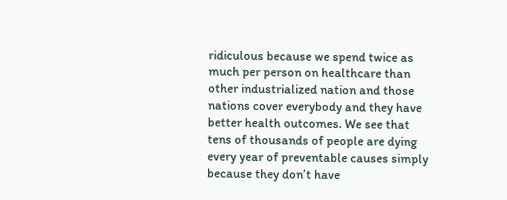ridiculous because we spend twice as much per person on healthcare than other industrialized nation and those nations cover everybody and they have better health outcomes. We see that tens of thousands of people are dying every year of preventable causes simply because they don’t have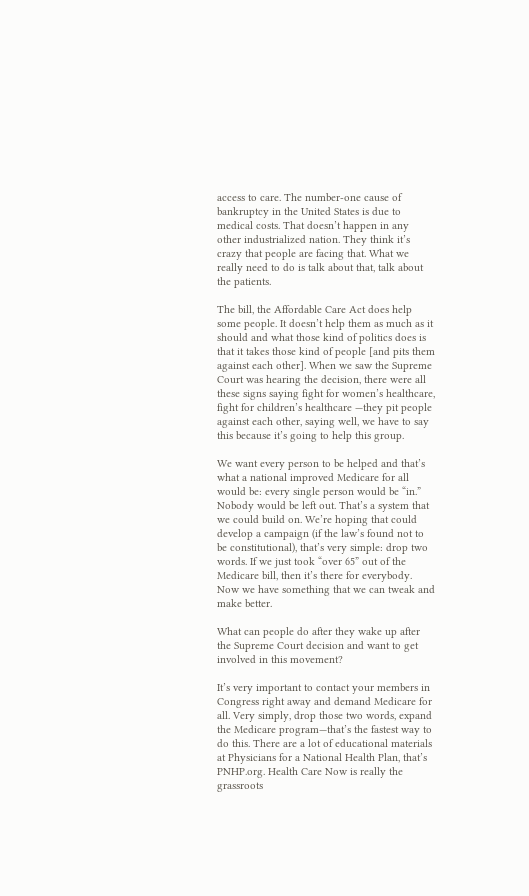access to care. The number-one cause of bankruptcy in the United States is due to medical costs. That doesn’t happen in any other industrialized nation. They think it’s crazy that people are facing that. What we really need to do is talk about that, talk about the patients.

The bill, the Affordable Care Act does help some people. It doesn’t help them as much as it should and what those kind of politics does is that it takes those kind of people [and pits them against each other]. When we saw the Supreme Court was hearing the decision, there were all these signs saying fight for women’s healthcare, fight for children’s healthcare —they pit people against each other, saying well, we have to say this because it’s going to help this group.

We want every person to be helped and that’s what a national improved Medicare for all would be: every single person would be “in.” Nobody would be left out. That’s a system that we could build on. We’re hoping that could develop a campaign (if the law’s found not to be constitutional), that’s very simple: drop two words. If we just took “over 65” out of the Medicare bill, then it’s there for everybody.  Now we have something that we can tweak and make better.

What can people do after they wake up after the Supreme Court decision and want to get involved in this movement?

It’s very important to contact your members in Congress right away and demand Medicare for all. Very simply, drop those two words, expand the Medicare program—that’s the fastest way to do this. There are a lot of educational materials at Physicians for a National Health Plan, that’s PNHP.org. Health Care Now is really the grassroots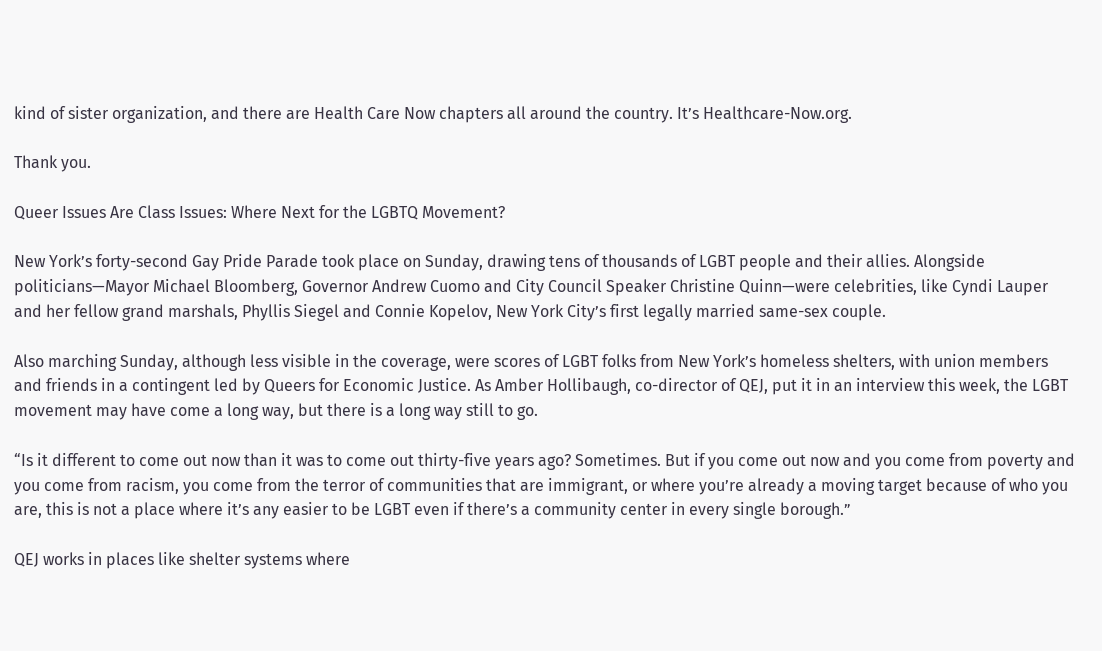kind of sister organization, and there are Health Care Now chapters all around the country. It’s Healthcare-Now.org.

Thank you.

Queer Issues Are Class Issues: Where Next for the LGBTQ Movement?

New York’s forty-second Gay Pride Parade took place on Sunday, drawing tens of thousands of LGBT people and their allies. Alongside politicians—Mayor Michael Bloomberg, Governor Andrew Cuomo and City Council Speaker Christine Quinn—were celebrities, like Cyndi Lauper and her fellow grand marshals, Phyllis Siegel and Connie Kopelov, New York City’s first legally married same-sex couple.

Also marching Sunday, although less visible in the coverage, were scores of LGBT folks from New York’s homeless shelters, with union members and friends in a contingent led by Queers for Economic Justice. As Amber Hollibaugh, co-director of QEJ, put it in an interview this week, the LGBT movement may have come a long way, but there is a long way still to go.

“Is it different to come out now than it was to come out thirty-five years ago? Sometimes. But if you come out now and you come from poverty and you come from racism, you come from the terror of communities that are immigrant, or where you’re already a moving target because of who you are, this is not a place where it’s any easier to be LGBT even if there’s a community center in every single borough.”

QEJ works in places like shelter systems where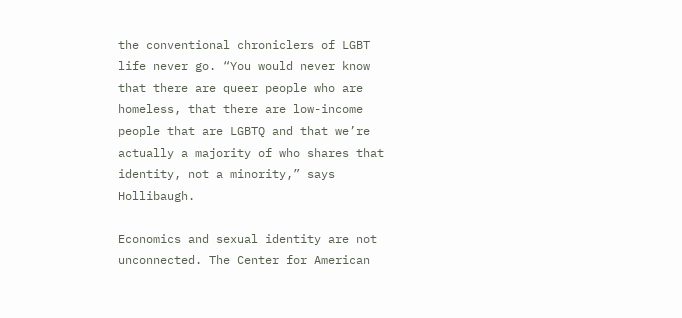the conventional chroniclers of LGBT life never go. “You would never know that there are queer people who are homeless, that there are low-income people that are LGBTQ and that we’re actually a majority of who shares that identity, not a minority,” says Hollibaugh.

Economics and sexual identity are not unconnected. The Center for American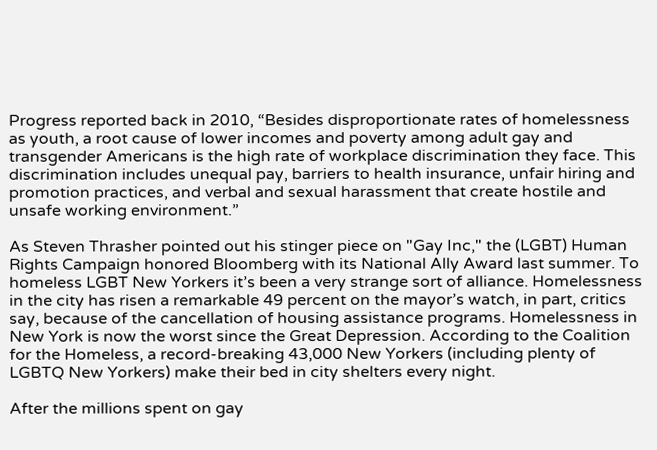Progress reported back in 2010, “Besides disproportionate rates of homelessness as youth, a root cause of lower incomes and poverty among adult gay and transgender Americans is the high rate of workplace discrimination they face. This discrimination includes unequal pay, barriers to health insurance, unfair hiring and promotion practices, and verbal and sexual harassment that create hostile and unsafe working environment.”

As Steven Thrasher pointed out his stinger piece on "Gay Inc," the (LGBT) Human Rights Campaign honored Bloomberg with its National Ally Award last summer. To homeless LGBT New Yorkers it’s been a very strange sort of alliance. Homelessness in the city has risen a remarkable 49 percent on the mayor’s watch, in part, critics say, because of the cancellation of housing assistance programs. Homelessness in New York is now the worst since the Great Depression. According to the Coalition for the Homeless, a record-breaking 43,000 New Yorkers (including plenty of LGBTQ New Yorkers) make their bed in city shelters every night.

After the millions spent on gay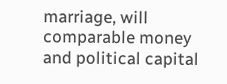marriage, will comparable money and political capital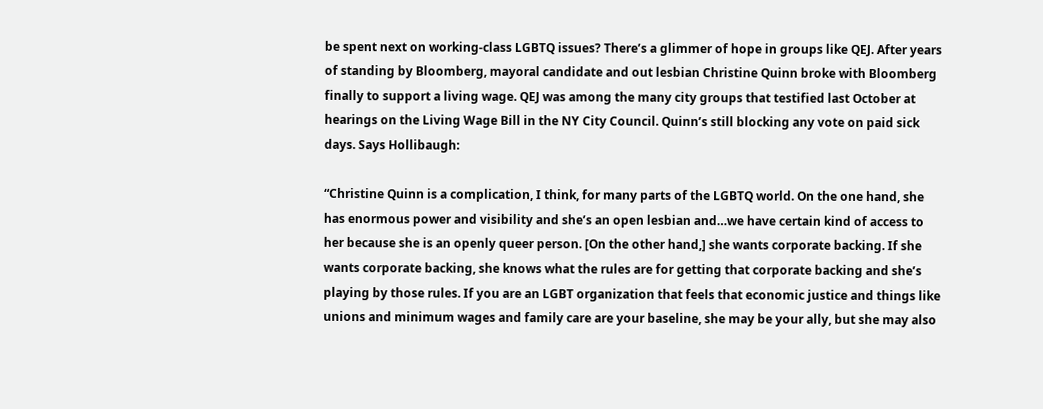be spent next on working-class LGBTQ issues? There’s a glimmer of hope in groups like QEJ. After years of standing by Bloomberg, mayoral candidate and out lesbian Christine Quinn broke with Bloomberg finally to support a living wage. QEJ was among the many city groups that testified last October at hearings on the Living Wage Bill in the NY City Council. Quinn’s still blocking any vote on paid sick days. Says Hollibaugh:

“Christine Quinn is a complication, I think, for many parts of the LGBTQ world. On the one hand, she has enormous power and visibility and she’s an open lesbian and…we have certain kind of access to her because she is an openly queer person. [On the other hand,] she wants corporate backing. If she wants corporate backing, she knows what the rules are for getting that corporate backing and she’s playing by those rules. If you are an LGBT organization that feels that economic justice and things like unions and minimum wages and family care are your baseline, she may be your ally, but she may also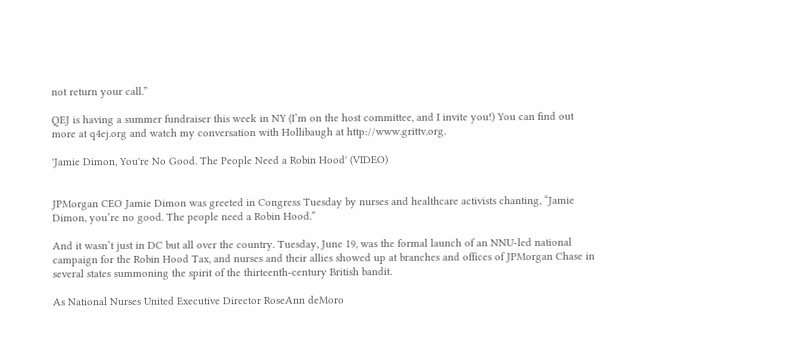not return your call.”

QEJ is having a summer fundraiser this week in NY (I’m on the host committee, and I invite you!) You can find out more at q4ej.org and watch my conversation with Hollibaugh at http://www.grittv.org.

'Jamie Dimon, You're No Good. The People Need a Robin Hood' (VIDEO)


JPMorgan CEO Jamie Dimon was greeted in Congress Tuesday by nurses and healthcare activists chanting, “Jamie Dimon, you’re no good. The people need a Robin Hood.”

And it wasn’t just in DC but all over the country. Tuesday, June 19, was the formal launch of an NNU-led national campaign for the Robin Hood Tax, and nurses and their allies showed up at branches and offices of JPMorgan Chase in several states summoning the spirit of the thirteenth-century British bandit.

As National Nurses United Executive Director RoseAnn deMoro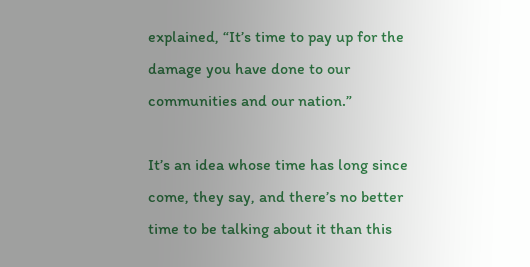explained, “It’s time to pay up for the damage you have done to our communities and our nation.”

It’s an idea whose time has long since come, they say, and there’s no better time to be talking about it than this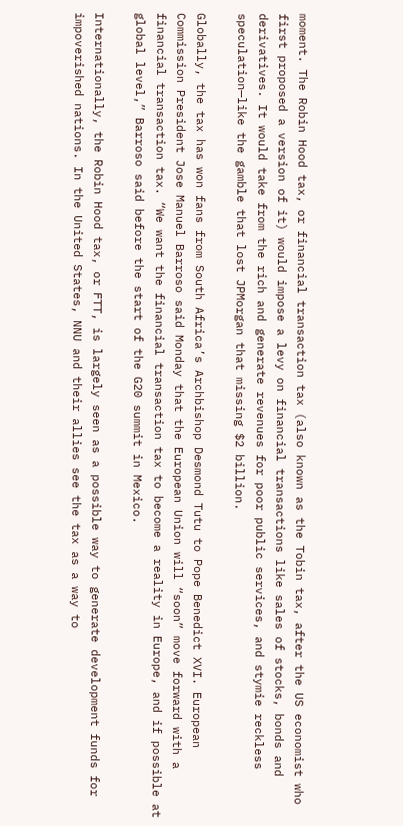moment. The Robin Hood tax, or financial transaction tax (also known as the Tobin tax, after the US economist who first proposed a version of it) would impose a levy on financial transactions like sales of stocks, bonds and derivatives. It would take from the rich and generate revenues for poor public services, and stymie reckless speculation—like the gamble that lost JPMorgan that missing $2 billion.

Globally, the tax has won fans from South Africa’s Archbishop Desmond Tutu to Pope Benedict XVI. European Commission President Jose Manuel Barroso said Monday that the European Union will “soon” move forward with a financial transaction tax. “We want the financial transaction tax to become a reality in Europe, and if possible at global level,” Barroso said before the start of the G20 summit in Mexico.

Internationally, the Robin Hood tax, or FTT, is largely seen as a possible way to generate development funds for impoverished nations. In the United States, NNU and their allies see the tax as a way to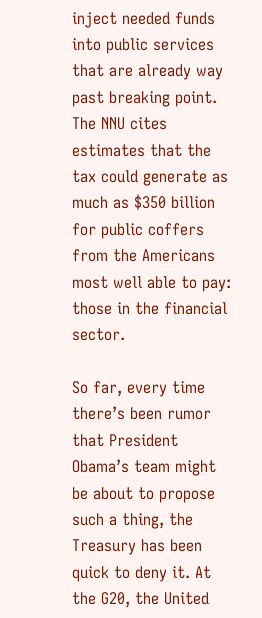inject needed funds into public services that are already way past breaking point. The NNU cites estimates that the tax could generate as much as $350 billion for public coffers from the Americans most well able to pay: those in the financial sector.

So far, every time there’s been rumor that President Obama’s team might be about to propose such a thing, the Treasury has been quick to deny it. At the G20, the United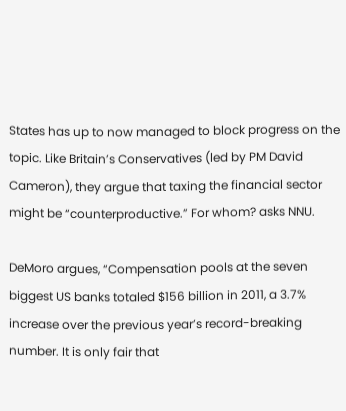States has up to now managed to block progress on the topic. Like Britain’s Conservatives (led by PM David Cameron), they argue that taxing the financial sector might be “counterproductive.” For whom? asks NNU.

DeMoro argues, “Compensation pools at the seven biggest US banks totaled $156 billion in 2011, a 3.7% increase over the previous year’s record-breaking number. It is only fair that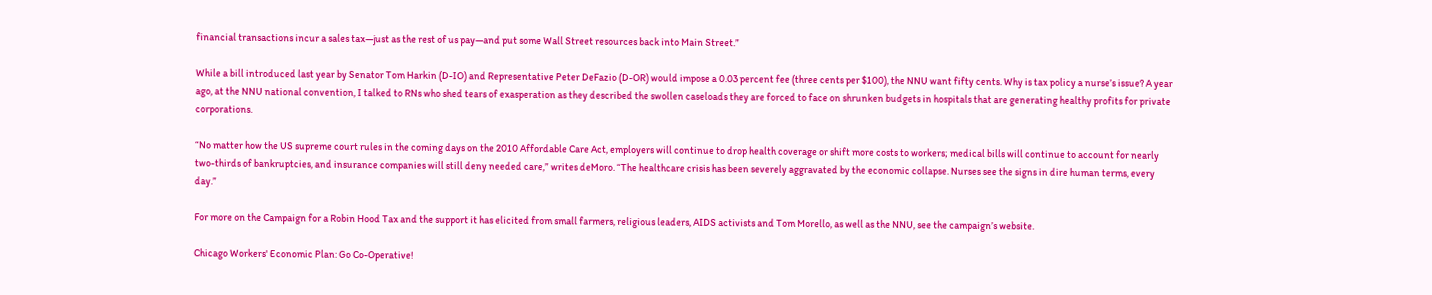financial transactions incur a sales tax—just as the rest of us pay—and put some Wall Street resources back into Main Street.”

While a bill introduced last year by Senator Tom Harkin (D-IO) and Representative Peter DeFazio (D-OR) would impose a 0.03 percent fee (three cents per $100), the NNU want fifty cents. Why is tax policy a nurse’s issue? A year ago, at the NNU national convention, I talked to RNs who shed tears of exasperation as they described the swollen caseloads they are forced to face on shrunken budgets in hospitals that are generating healthy profits for private corporations.

“No matter how the US supreme court rules in the coming days on the 2010 Affordable Care Act, employers will continue to drop health coverage or shift more costs to workers; medical bills will continue to account for nearly two-thirds of bankruptcies, and insurance companies will still deny needed care,” writes deMoro. “The healthcare crisis has been severely aggravated by the economic collapse. Nurses see the signs in dire human terms, every day.”

For more on the Campaign for a Robin Hood Tax and the support it has elicited from small farmers, religious leaders, AIDS activists and Tom Morello, as well as the NNU, see the campaign’s website.

Chicago Workers' Economic Plan: Go Co-Operative!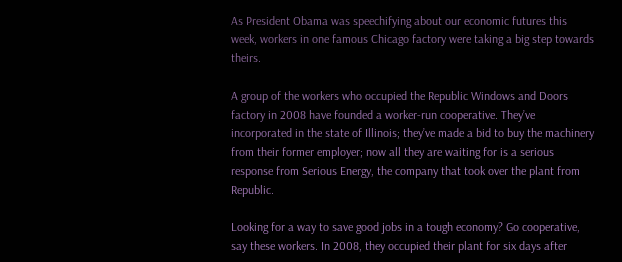As President Obama was speechifying about our economic futures this week, workers in one famous Chicago factory were taking a big step towards theirs.

A group of the workers who occupied the Republic Windows and Doors factory in 2008 have founded a worker-run cooperative. They’ve incorporated in the state of Illinois; they’ve made a bid to buy the machinery from their former employer; now all they are waiting for is a serious response from Serious Energy, the company that took over the plant from Republic.

Looking for a way to save good jobs in a tough economy? Go cooperative, say these workers. In 2008, they occupied their plant for six days after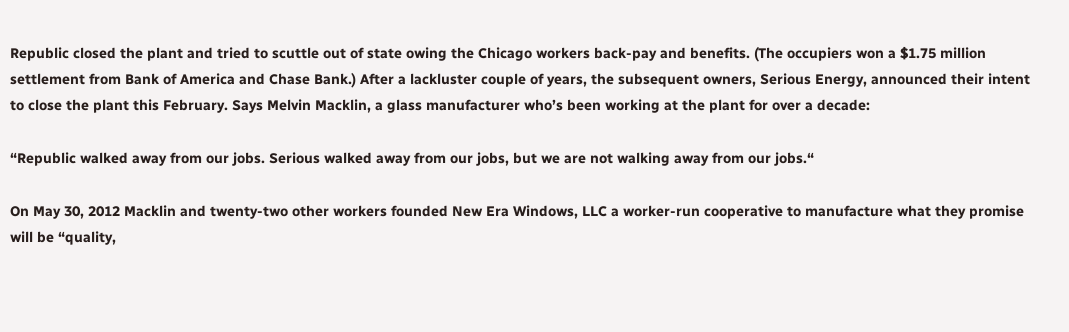Republic closed the plant and tried to scuttle out of state owing the Chicago workers back-pay and benefits. (The occupiers won a $1.75 million settlement from Bank of America and Chase Bank.) After a lackluster couple of years, the subsequent owners, Serious Energy, announced their intent to close the plant this February. Says Melvin Macklin, a glass manufacturer who’s been working at the plant for over a decade:

“Republic walked away from our jobs. Serious walked away from our jobs, but we are not walking away from our jobs.“

On May 30, 2012 Macklin and twenty-two other workers founded New Era Windows, LLC a worker-run cooperative to manufacture what they promise will be “quality,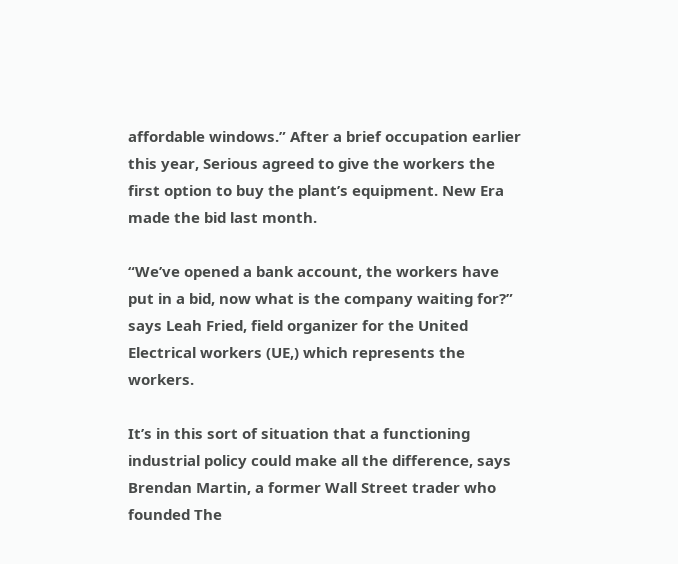affordable windows.” After a brief occupation earlier this year, Serious agreed to give the workers the first option to buy the plant’s equipment. New Era made the bid last month.

“We’ve opened a bank account, the workers have put in a bid, now what is the company waiting for?” says Leah Fried, field organizer for the United Electrical workers (UE,) which represents the workers.

It’s in this sort of situation that a functioning industrial policy could make all the difference, says Brendan Martin, a former Wall Street trader who founded The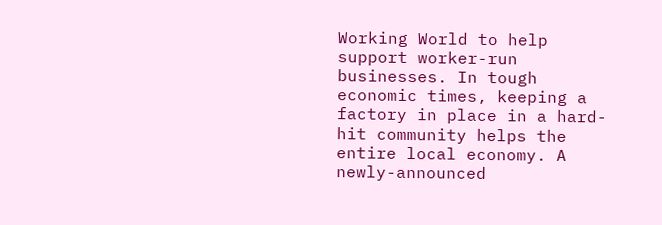Working World to help support worker-run businesses. In tough economic times, keeping a factory in place in a hard-hit community helps the entire local economy. A newly-announced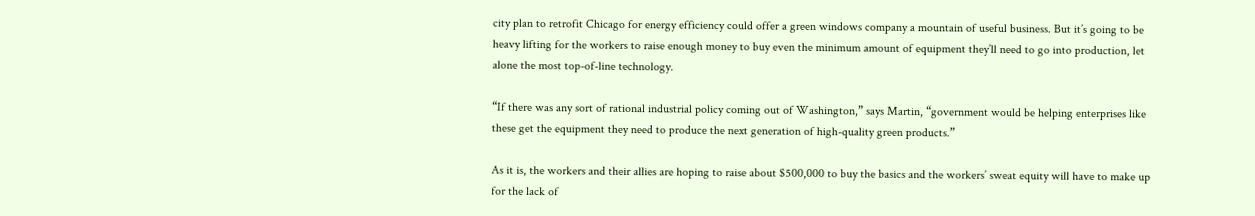city plan to retrofit Chicago for energy efficiency could offer a green windows company a mountain of useful business. But it’s going to be heavy lifting for the workers to raise enough money to buy even the minimum amount of equipment they’ll need to go into production, let alone the most top-of-line technology.

“If there was any sort of rational industrial policy coming out of Washington,” says Martin, “government would be helping enterprises like these get the equipment they need to produce the next generation of high-quality green products.”

As it is, the workers and their allies are hoping to raise about $500,000 to buy the basics and the workers’ sweat equity will have to make up for the lack of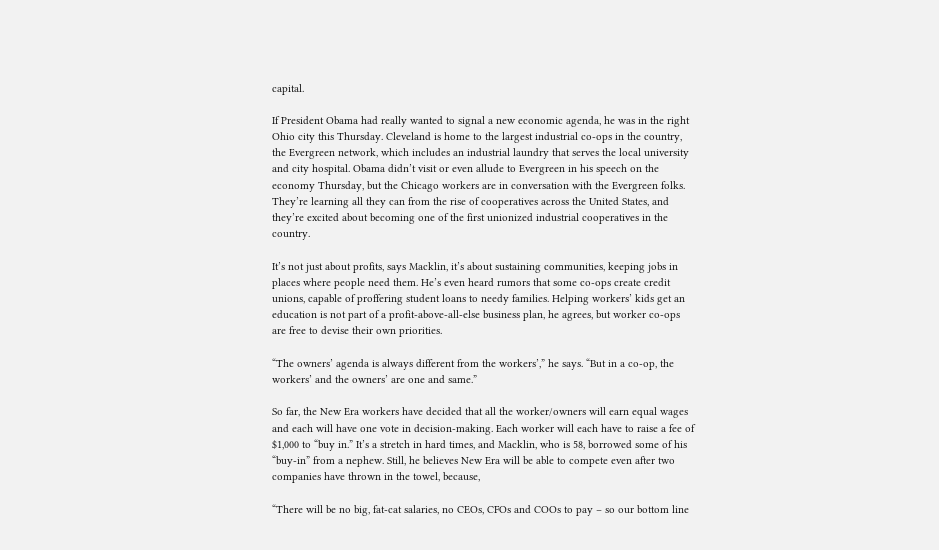capital.

If President Obama had really wanted to signal a new economic agenda, he was in the right Ohio city this Thursday. Cleveland is home to the largest industrial co-ops in the country, the Evergreen network, which includes an industrial laundry that serves the local university and city hospital. Obama didn’t visit or even allude to Evergreen in his speech on the economy Thursday, but the Chicago workers are in conversation with the Evergreen folks. They’re learning all they can from the rise of cooperatives across the United States, and they’re excited about becoming one of the first unionized industrial cooperatives in the country.

It’s not just about profits, says Macklin, it’s about sustaining communities, keeping jobs in places where people need them. He’s even heard rumors that some co-ops create credit unions, capable of proffering student loans to needy families. Helping workers’ kids get an education is not part of a profit-above-all-else business plan, he agrees, but worker co-ops are free to devise their own priorities.

“The owners’ agenda is always different from the workers’,” he says. “But in a co-op, the workers’ and the owners’ are one and same.”

So far, the New Era workers have decided that all the worker/owners will earn equal wages and each will have one vote in decision-making. Each worker will each have to raise a fee of $1,000 to “buy in.” It’s a stretch in hard times, and Macklin, who is 58, borrowed some of his “buy-in” from a nephew. Still, he believes New Era will be able to compete even after two companies have thrown in the towel, because,

“There will be no big, fat-cat salaries, no CEOs, CFOs and COOs to pay – so our bottom line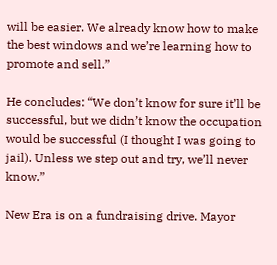will be easier. We already know how to make the best windows and we’re learning how to promote and sell.”

He concludes: “We don’t know for sure it’ll be successful, but we didn’t know the occupation would be successful (I thought I was going to jail). Unless we step out and try, we’ll never know.”

New Era is on a fundraising drive. Mayor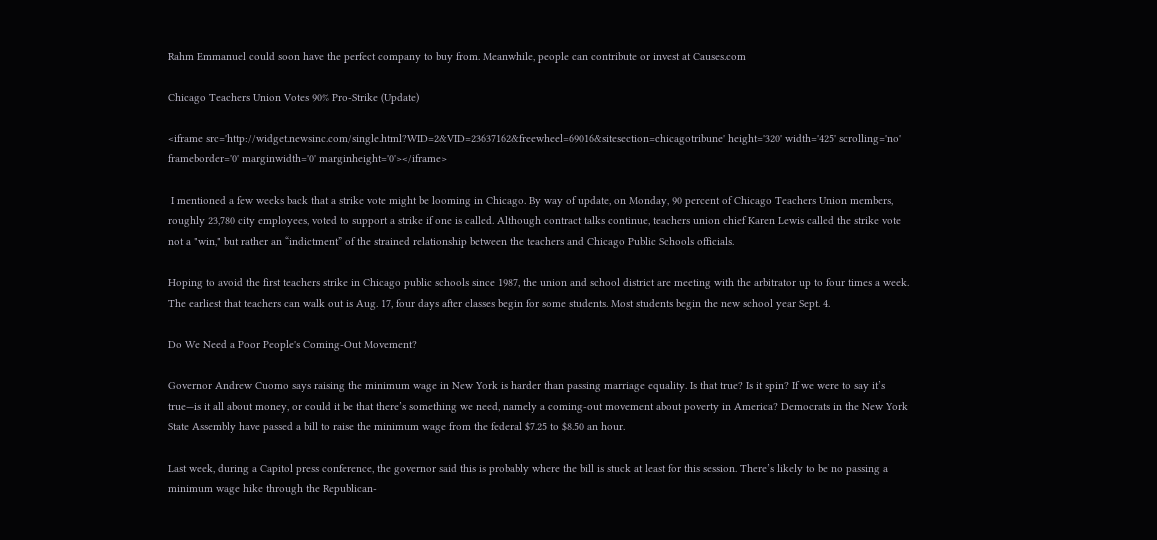Rahm Emmanuel could soon have the perfect company to buy from. Meanwhile, people can contribute or invest at Causes.com

Chicago Teachers Union Votes 90% Pro-Strike (Update)

<iframe src='http://widget.newsinc.com/single.html?WID=2&VID=23637162&freewheel=69016&sitesection=chicagotribune' height='320' width='425' scrolling='no' frameborder='0' marginwidth='0' marginheight='0'></iframe>

 I mentioned a few weeks back that a strike vote might be looming in Chicago. By way of update, on Monday, 90 percent of Chicago Teachers Union members, roughly 23,780 city employees, voted to support a strike if one is called. Although contract talks continue, teachers union chief Karen Lewis called the strike vote not a "win," but rather an “indictment” of the strained relationship between the teachers and Chicago Public Schools officials.

Hoping to avoid the first teachers strike in Chicago public schools since 1987, the union and school district are meeting with the arbitrator up to four times a week. The earliest that teachers can walk out is Aug. 17, four days after classes begin for some students. Most students begin the new school year Sept. 4.

Do We Need a Poor People's Coming-Out Movement?

Governor Andrew Cuomo says raising the minimum wage in New York is harder than passing marriage equality. Is that true? Is it spin? If we were to say it’s true—is it all about money, or could it be that there’s something we need, namely a coming-out movement about poverty in America? Democrats in the New York State Assembly have passed a bill to raise the minimum wage from the federal $7.25 to $8.50 an hour.

Last week, during a Capitol press conference, the governor said this is probably where the bill is stuck at least for this session. There’s likely to be no passing a minimum wage hike through the Republican-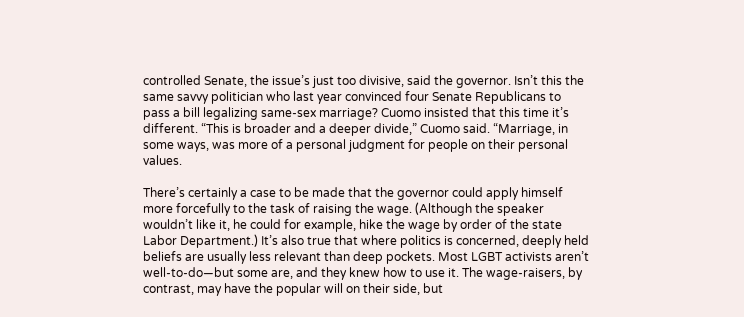controlled Senate, the issue’s just too divisive, said the governor. Isn’t this the same savvy politician who last year convinced four Senate Republicans to pass a bill legalizing same-sex marriage? Cuomo insisted that this time it’s different. “This is broader and a deeper divide,” Cuomo said. “Marriage, in some ways, was more of a personal judgment for people on their personal values.

There’s certainly a case to be made that the governor could apply himself more forcefully to the task of raising the wage. (Although the speaker wouldn’t like it, he could for example, hike the wage by order of the state Labor Department.) It’s also true that where politics is concerned, deeply held beliefs are usually less relevant than deep pockets. Most LGBT activists aren’t well-to-do—but some are, and they knew how to use it. The wage-raisers, by contrast, may have the popular will on their side, but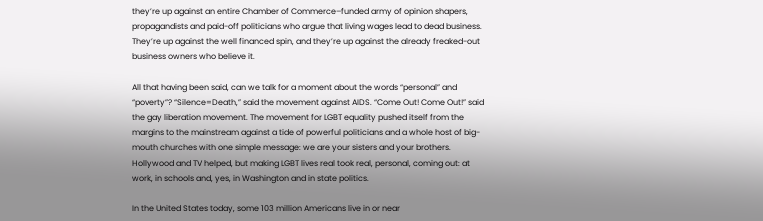they’re up against an entire Chamber of Commerce–funded army of opinion shapers, propagandists and paid-off politicians who argue that living wages lead to dead business. They’re up against the well financed spin, and they’re up against the already freaked-out business owners who believe it.

All that having been said, can we talk for a moment about the words “personal” and “poverty”? “Silence=Death,” said the movement against AIDS. “Come Out! Come Out!” said the gay liberation movement. The movement for LGBT equality pushed itself from the margins to the mainstream against a tide of powerful politicians and a whole host of big-mouth churches with one simple message: we are your sisters and your brothers. Hollywood and TV helped, but making LGBT lives real took real, personal, coming out: at work, in schools and, yes, in Washington and in state politics.

In the United States today, some 103 million Americans live in or near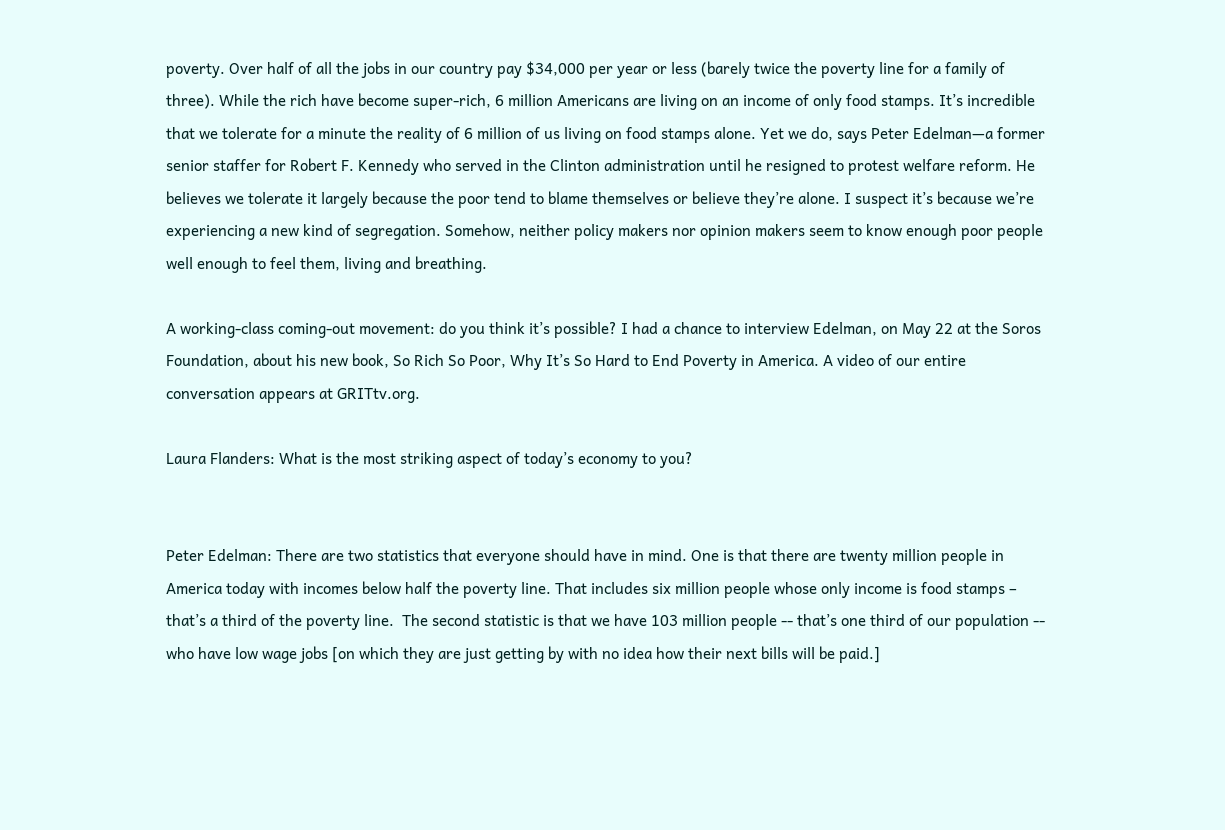poverty. Over half of all the jobs in our country pay $34,000 per year or less (barely twice the poverty line for a family of three). While the rich have become super-rich, 6 million Americans are living on an income of only food stamps. It’s incredible that we tolerate for a minute the reality of 6 million of us living on food stamps alone. Yet we do, says Peter Edelman—a former senior staffer for Robert F. Kennedy who served in the Clinton administration until he resigned to protest welfare reform. He believes we tolerate it largely because the poor tend to blame themselves or believe they’re alone. I suspect it’s because we’re experiencing a new kind of segregation. Somehow, neither policy makers nor opinion makers seem to know enough poor people well enough to feel them, living and breathing.

A working-class coming-out movement: do you think it’s possible? I had a chance to interview Edelman, on May 22 at the Soros Foundation, about his new book, So Rich So Poor, Why It’s So Hard to End Poverty in America. A video of our entire conversation appears at GRITtv.org.

Laura Flanders: What is the most striking aspect of today’s economy to you?


Peter Edelman: There are two statistics that everyone should have in mind. One is that there are twenty million people in America today with incomes below half the poverty line. That includes six million people whose only income is food stamps – that’s a third of the poverty line.  The second statistic is that we have 103 million people -- that’s one third of our population -- who have low wage jobs [on which they are just getting by with no idea how their next bills will be paid.]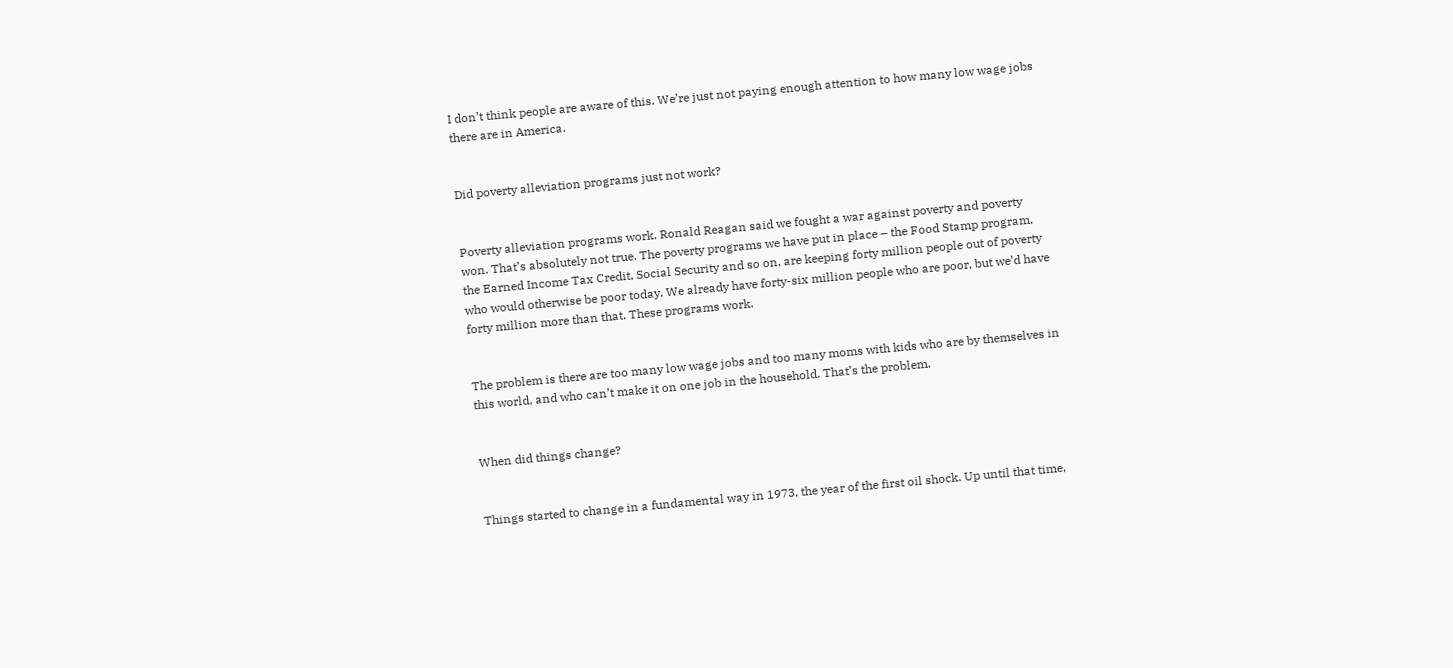I don’t think people are aware of this. We’re just not paying enough attention to how many low wage jobs there are in America.


Did poverty alleviation programs just not work?


Poverty alleviation programs work. Ronald Reagan said we fought a war against poverty and poverty won. That’s absolutely not true. The poverty programs we have put in place – the Food Stamp program, the Earned Income Tax Credit, Social Security and so on, are keeping forty million people out of poverty who would otherwise be poor today. We already have forty-six million people who are poor, but we’d have forty million more than that. These programs work.


The problem is there are too many low wage jobs and too many moms with kids who are by themselves in this world, and who can’t make it on one job in the household. That’s the problem.


When did things change?


Things started to change in a fundamental way in 1973, the year of the first oil shock. Up until that time,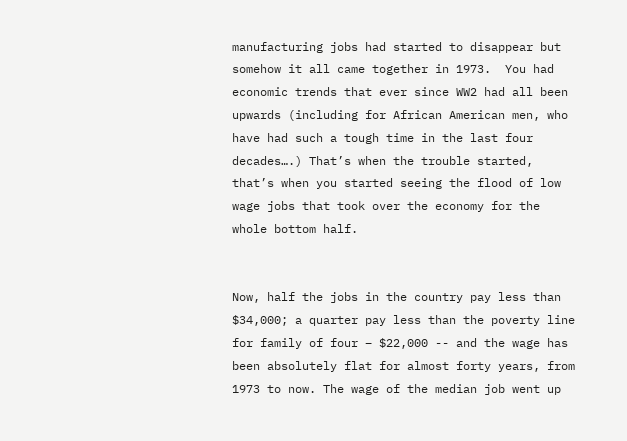manufacturing jobs had started to disappear but somehow it all came together in 1973.  You had economic trends that ever since WW2 had all been upwards (including for African American men, who have had such a tough time in the last four decades….) That’s when the trouble started, that’s when you started seeing the flood of low wage jobs that took over the economy for the whole bottom half.


Now, half the jobs in the country pay less than $34,000; a quarter pay less than the poverty line for family of four – $22,000 -- and the wage has been absolutely flat for almost forty years, from 1973 to now. The wage of the median job went up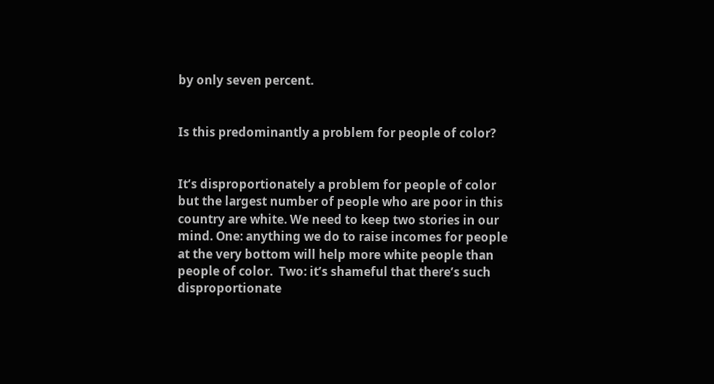by only seven percent.


Is this predominantly a problem for people of color?


It’s disproportionately a problem for people of color but the largest number of people who are poor in this country are white. We need to keep two stories in our mind. One: anything we do to raise incomes for people at the very bottom will help more white people than people of color.  Two: it’s shameful that there’s such disproportionate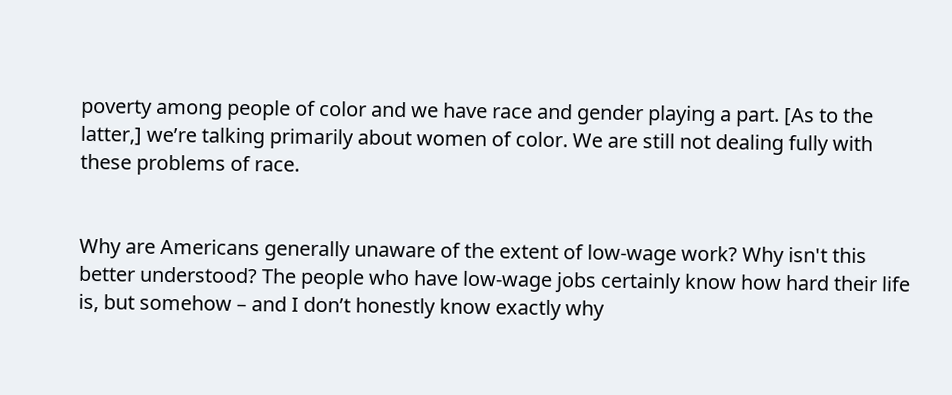poverty among people of color and we have race and gender playing a part. [As to the latter,] we’re talking primarily about women of color. We are still not dealing fully with these problems of race.


Why are Americans generally unaware of the extent of low-wage work? Why isn't this better understood? The people who have low-wage jobs certainly know how hard their life is, but somehow – and I don’t honestly know exactly why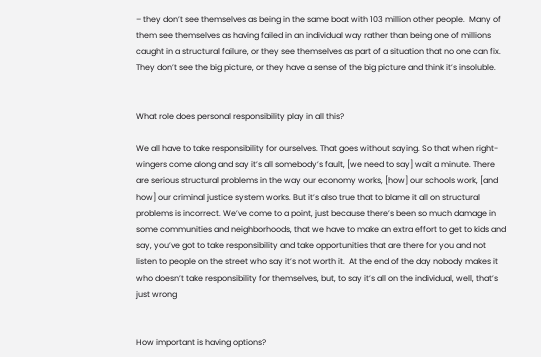– they don’t see themselves as being in the same boat with 103 million other people.  Many of them see themselves as having failed in an individual way rather than being one of millions caught in a structural failure, or they see themselves as part of a situation that no one can fix. They don’t see the big picture, or they have a sense of the big picture and think it’s insoluble.


What role does personal responsibility play in all this?

We all have to take responsibility for ourselves. That goes without saying. So that when right-wingers come along and say it’s all somebody’s fault, [we need to say] wait a minute. There are serious structural problems in the way our economy works, [how] our schools work, [and how] our criminal justice system works. But it’s also true that to blame it all on structural problems is incorrect. We’ve come to a point, just because there’s been so much damage in some communities and neighborhoods, that we have to make an extra effort to get to kids and say, you’ve got to take responsibility and take opportunities that are there for you and not listen to people on the street who say it’s not worth it.  At the end of the day nobody makes it who doesn’t take responsibility for themselves, but, to say it’s all on the individual, well, that’s just wrong


How important is having options?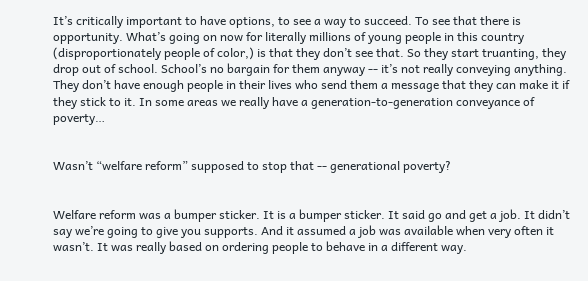It’s critically important to have options, to see a way to succeed. To see that there is opportunity. What’s going on now for literally millions of young people in this country (disproportionately people of color,) is that they don’t see that. So they start truanting, they drop out of school. School’s no bargain for them anyway -- it’s not really conveying anything. They don’t have enough people in their lives who send them a message that they can make it if they stick to it. In some areas we really have a generation-to-generation conveyance of poverty…


Wasn’t “welfare reform” supposed to stop that -- generational poverty?


Welfare reform was a bumper sticker. It is a bumper sticker. It said go and get a job. It didn’t say we’re going to give you supports. And it assumed a job was available when very often it wasn’t. It was really based on ordering people to behave in a different way.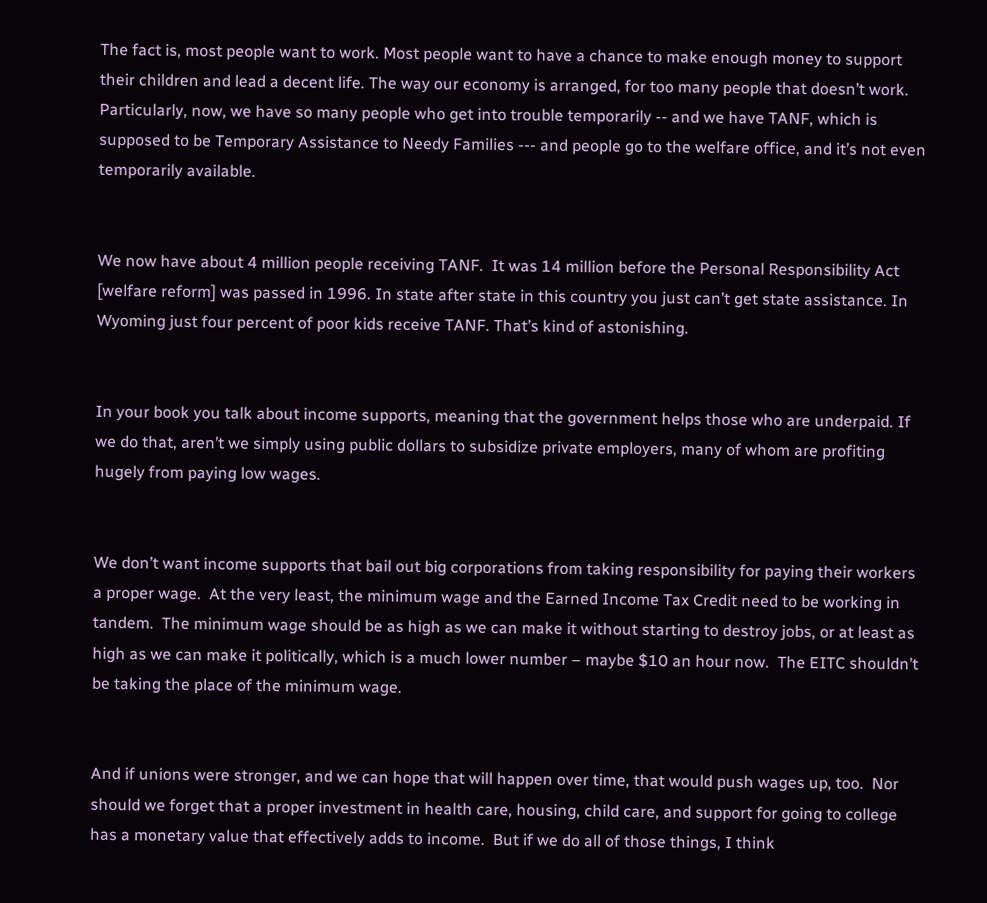The fact is, most people want to work. Most people want to have a chance to make enough money to support their children and lead a decent life. The way our economy is arranged, for too many people that doesn’t work. Particularly, now, we have so many people who get into trouble temporarily -- and we have TANF, which is supposed to be Temporary Assistance to Needy Families --- and people go to the welfare office, and it’s not even temporarily available.


We now have about 4 million people receiving TANF.  It was 14 million before the Personal Responsibility Act [welfare reform] was passed in 1996. In state after state in this country you just can’t get state assistance. In Wyoming just four percent of poor kids receive TANF. That’s kind of astonishing.


In your book you talk about income supports, meaning that the government helps those who are underpaid. If we do that, aren’t we simply using public dollars to subsidize private employers, many of whom are profiting hugely from paying low wages.


We don’t want income supports that bail out big corporations from taking responsibility for paying their workers a proper wage.  At the very least, the minimum wage and the Earned Income Tax Credit need to be working in tandem.  The minimum wage should be as high as we can make it without starting to destroy jobs, or at least as high as we can make it politically, which is a much lower number – maybe $10 an hour now.  The EITC shouldn’t be taking the place of the minimum wage.


And if unions were stronger, and we can hope that will happen over time, that would push wages up, too.  Nor should we forget that a proper investment in health care, housing, child care, and support for going to college has a monetary value that effectively adds to income.  But if we do all of those things, I think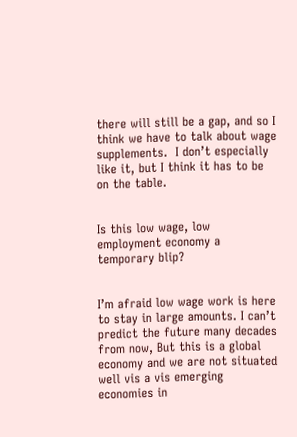there will still be a gap, and so I think we have to talk about wage supplements.  I don’t especially like it, but I think it has to be on the table.


Is this low wage, low employment economy a temporary blip?


I’m afraid low wage work is here to stay in large amounts. I can’t predict the future many decades from now, But this is a global economy and we are not situated well vis a vis emerging economies in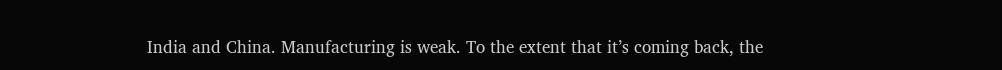India and China. Manufacturing is weak. To the extent that it’s coming back, the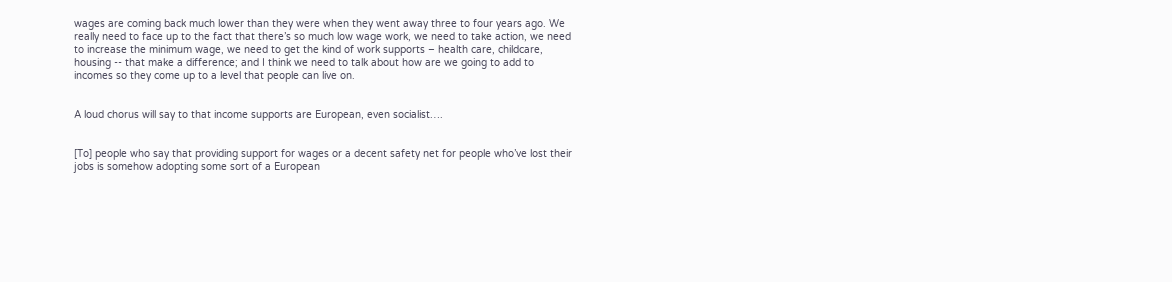wages are coming back much lower than they were when they went away three to four years ago. We really need to face up to the fact that there’s so much low wage work, we need to take action, we need to increase the minimum wage, we need to get the kind of work supports – health care, childcare, housing -- that make a difference; and I think we need to talk about how are we going to add to incomes so they come up to a level that people can live on.


A loud chorus will say to that income supports are European, even socialist….


[To] people who say that providing support for wages or a decent safety net for people who’ve lost their jobs is somehow adopting some sort of a European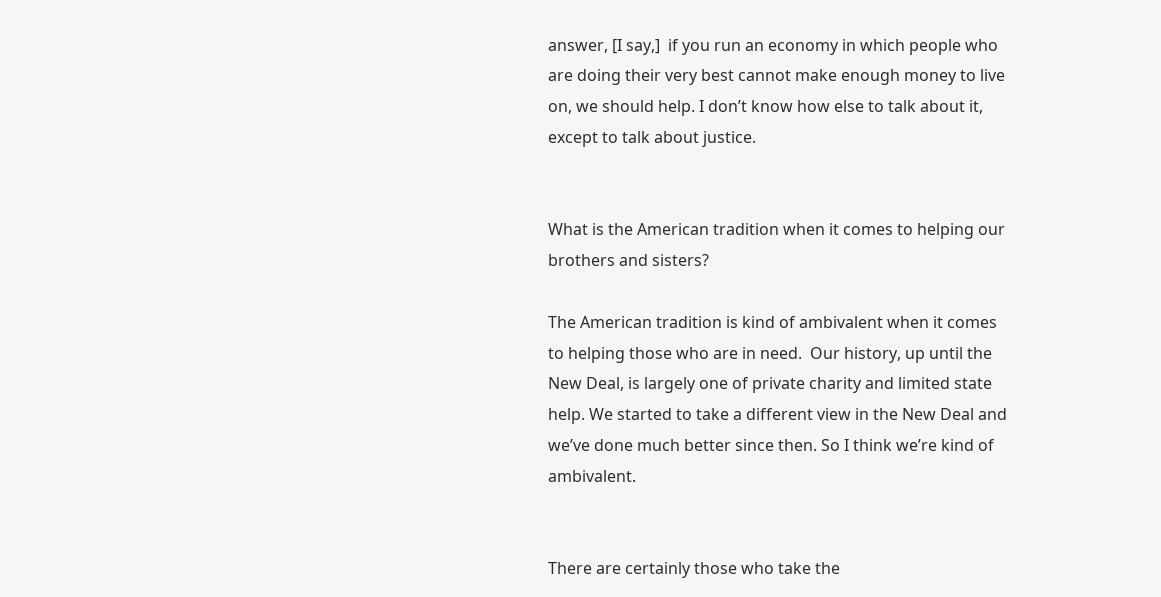answer, [I say,]  if you run an economy in which people who are doing their very best cannot make enough money to live on, we should help. I don’t know how else to talk about it, except to talk about justice.


What is the American tradition when it comes to helping our brothers and sisters?

The American tradition is kind of ambivalent when it comes to helping those who are in need.  Our history, up until the New Deal, is largely one of private charity and limited state help. We started to take a different view in the New Deal and we’ve done much better since then. So I think we’re kind of ambivalent.


There are certainly those who take the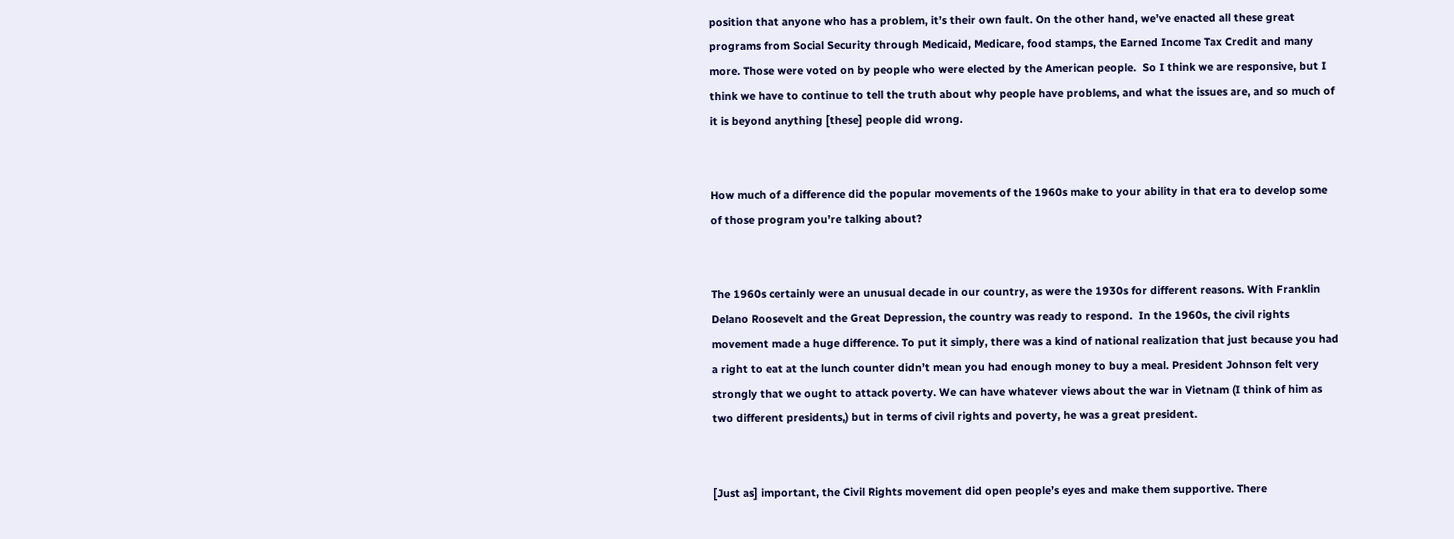position that anyone who has a problem, it’s their own fault. On the other hand, we’ve enacted all these great programs from Social Security through Medicaid, Medicare, food stamps, the Earned Income Tax Credit and many more. Those were voted on by people who were elected by the American people.  So I think we are responsive, but I think we have to continue to tell the truth about why people have problems, and what the issues are, and so much of it is beyond anything [these] people did wrong.


How much of a difference did the popular movements of the 1960s make to your ability in that era to develop some of those program you’re talking about?


The 1960s certainly were an unusual decade in our country, as were the 1930s for different reasons. With Franklin Delano Roosevelt and the Great Depression, the country was ready to respond.  In the 1960s, the civil rights movement made a huge difference. To put it simply, there was a kind of national realization that just because you had a right to eat at the lunch counter didn’t mean you had enough money to buy a meal. President Johnson felt very strongly that we ought to attack poverty. We can have whatever views about the war in Vietnam (I think of him as two different presidents,) but in terms of civil rights and poverty, he was a great president.


[Just as] important, the Civil Rights movement did open people’s eyes and make them supportive. There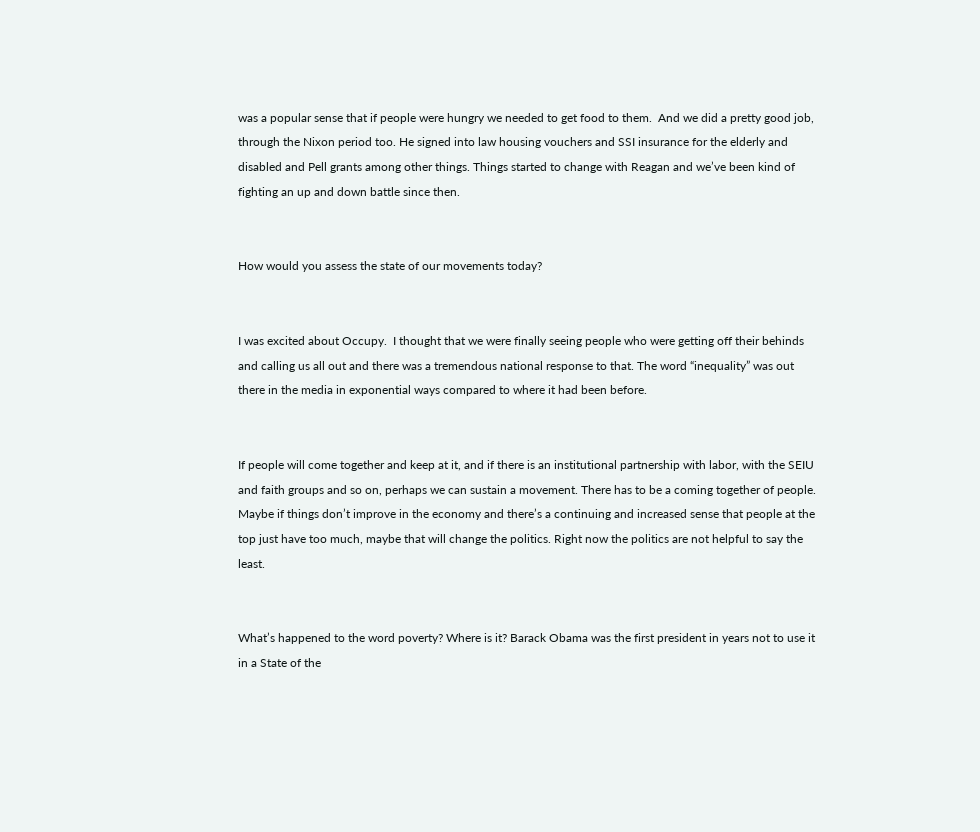was a popular sense that if people were hungry we needed to get food to them.  And we did a pretty good job, through the Nixon period too. He signed into law housing vouchers and SSI insurance for the elderly and disabled and Pell grants among other things. Things started to change with Reagan and we’ve been kind of fighting an up and down battle since then.


How would you assess the state of our movements today?


I was excited about Occupy.  I thought that we were finally seeing people who were getting off their behinds and calling us all out and there was a tremendous national response to that. The word “inequality” was out there in the media in exponential ways compared to where it had been before.


If people will come together and keep at it, and if there is an institutional partnership with labor, with the SEIU and faith groups and so on, perhaps we can sustain a movement. There has to be a coming together of people. Maybe if things don’t improve in the economy and there’s a continuing and increased sense that people at the top just have too much, maybe that will change the politics. Right now the politics are not helpful to say the least.


What’s happened to the word poverty? Where is it? Barack Obama was the first president in years not to use it in a State of the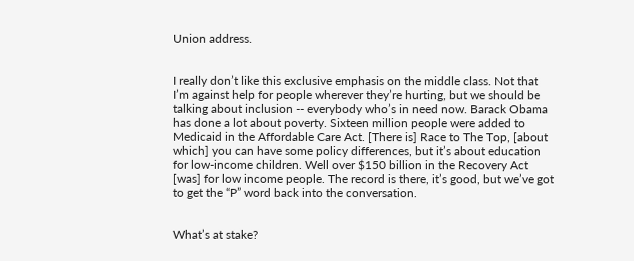Union address.


I really don’t like this exclusive emphasis on the middle class. Not that I’m against help for people wherever they’re hurting, but we should be talking about inclusion -- everybody who’s in need now. Barack Obama has done a lot about poverty. Sixteen million people were added to Medicaid in the Affordable Care Act. [There is] Race to The Top, [about which] you can have some policy differences, but it’s about education for low-income children. Well over $150 billion in the Recovery Act [was] for low income people. The record is there, it’s good, but we’ve got to get the “P” word back into the conversation.


What’s at stake?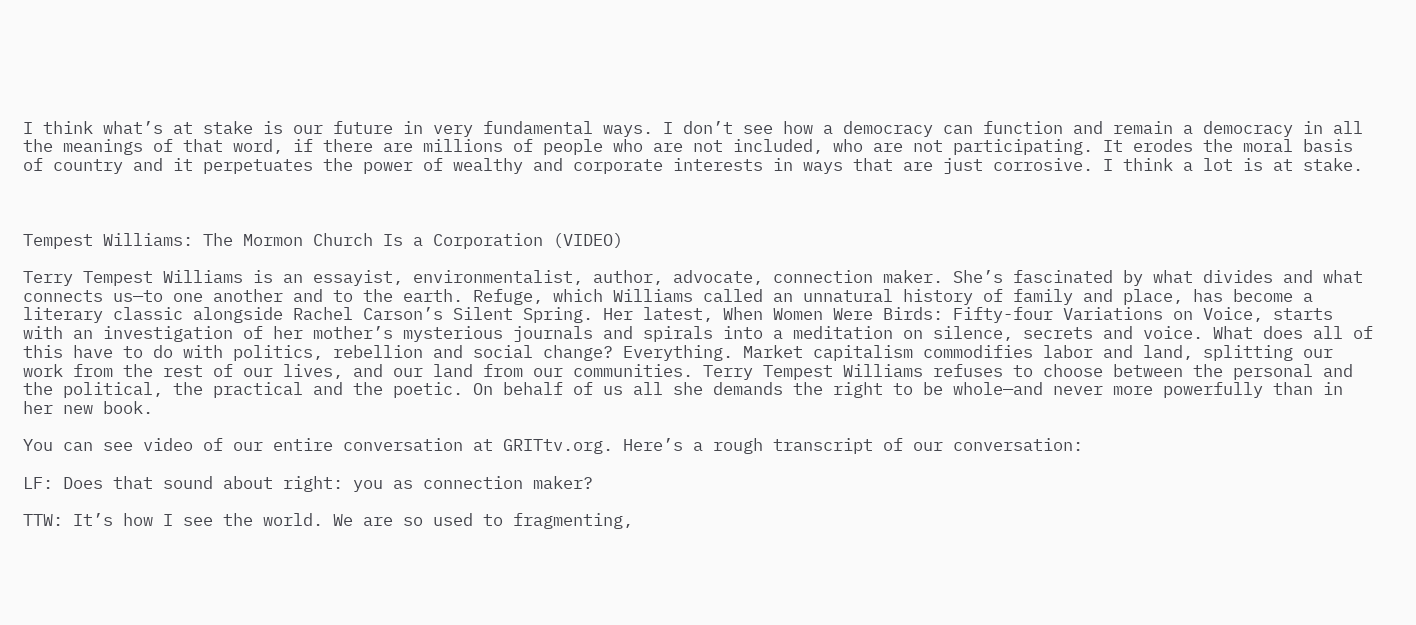I think what’s at stake is our future in very fundamental ways. I don’t see how a democracy can function and remain a democracy in all the meanings of that word, if there are millions of people who are not included, who are not participating. It erodes the moral basis of country and it perpetuates the power of wealthy and corporate interests in ways that are just corrosive. I think a lot is at stake.



Tempest Williams: The Mormon Church Is a Corporation (VIDEO)

Terry Tempest Williams is an essayist, environmentalist, author, advocate, connection maker. She’s fascinated by what divides and what connects us—to one another and to the earth. Refuge, which Williams called an unnatural history of family and place, has become a literary classic alongside Rachel Carson’s Silent Spring. Her latest, When Women Were Birds: Fifty-four Variations on Voice, starts with an investigation of her mother’s mysterious journals and spirals into a meditation on silence, secrets and voice. What does all of this have to do with politics, rebellion and social change? Everything. Market capitalism commodifies labor and land, splitting our work from the rest of our lives, and our land from our communities. Terry Tempest Williams refuses to choose between the personal and the political, the practical and the poetic. On behalf of us all she demands the right to be whole—and never more powerfully than in her new book.

You can see video of our entire conversation at GRITtv.org. Here’s a rough transcript of our conversation:

LF: Does that sound about right: you as connection maker?

TTW: It’s how I see the world. We are so used to fragmenting,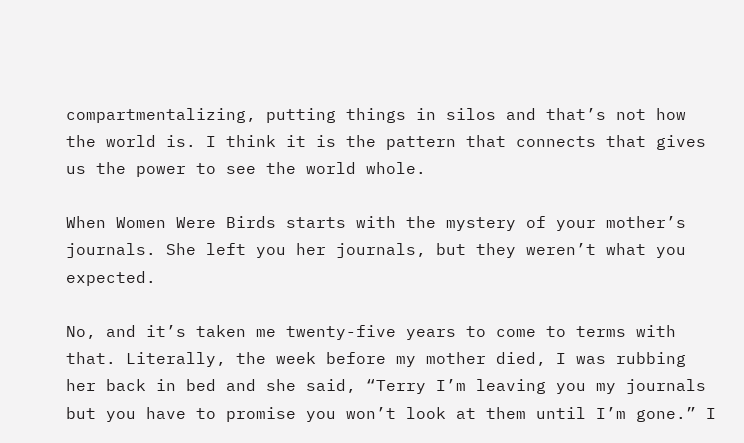compartmentalizing, putting things in silos and that’s not how the world is. I think it is the pattern that connects that gives us the power to see the world whole.

When Women Were Birds starts with the mystery of your mother’s journals. She left you her journals, but they weren’t what you expected.

No, and it’s taken me twenty-five years to come to terms with that. Literally, the week before my mother died, I was rubbing her back in bed and she said, “Terry I’m leaving you my journals but you have to promise you won’t look at them until I’m gone.” I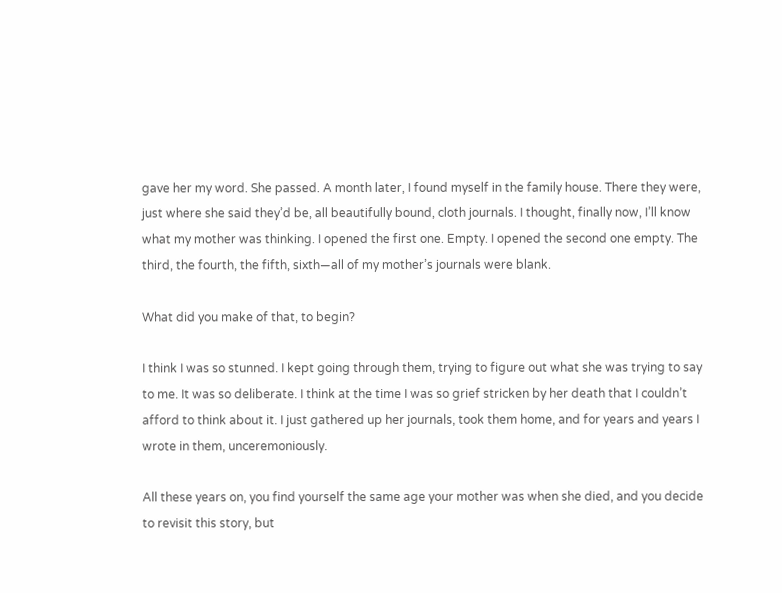gave her my word. She passed. A month later, I found myself in the family house. There they were, just where she said they’d be, all beautifully bound, cloth journals. I thought, finally now, I’ll know what my mother was thinking. I opened the first one. Empty. I opened the second one empty. The third, the fourth, the fifth, sixth—all of my mother’s journals were blank.

What did you make of that, to begin?

I think I was so stunned. I kept going through them, trying to figure out what she was trying to say to me. It was so deliberate. I think at the time I was so grief stricken by her death that I couldn’t afford to think about it. I just gathered up her journals, took them home, and for years and years I wrote in them, unceremoniously.

All these years on, you find yourself the same age your mother was when she died, and you decide to revisit this story, but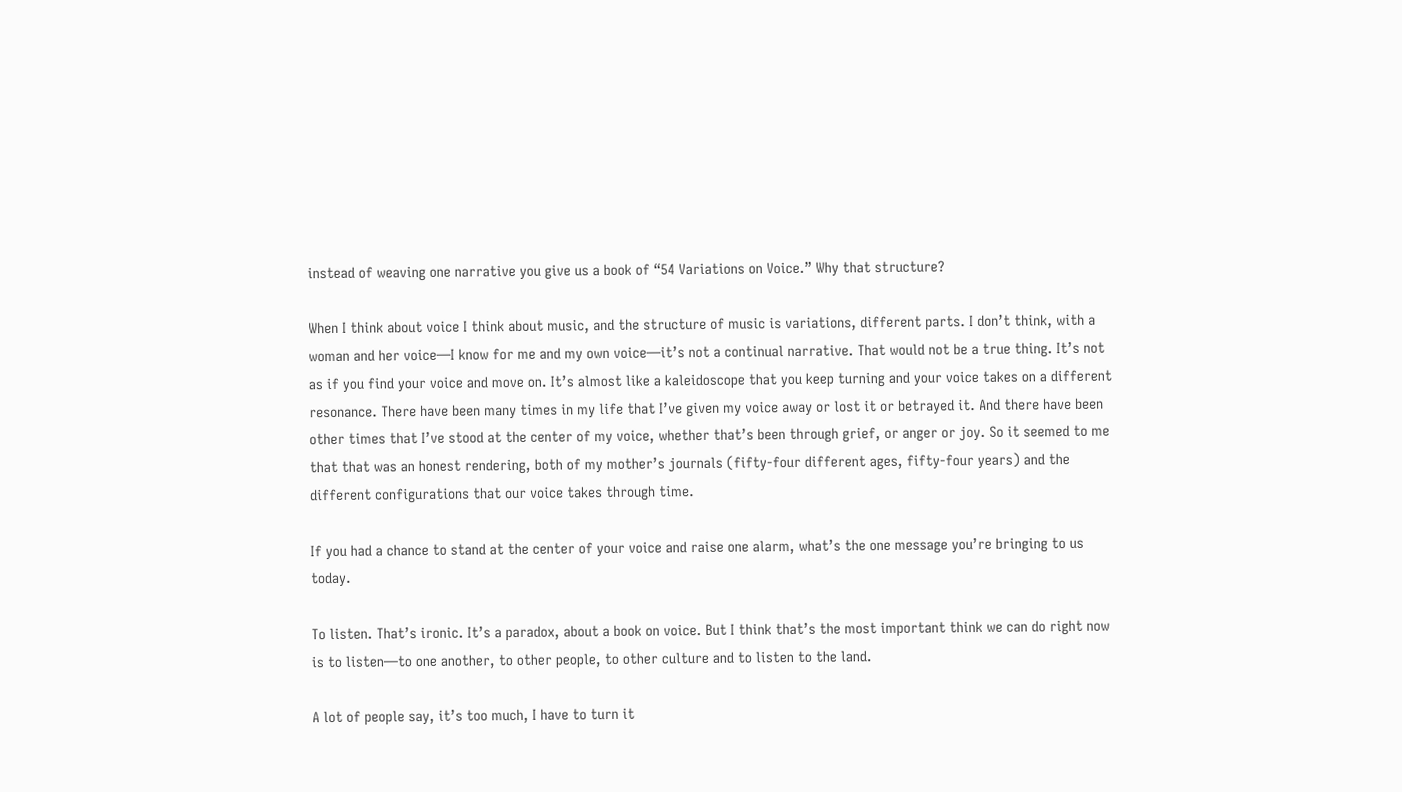instead of weaving one narrative you give us a book of “54 Variations on Voice.” Why that structure?

When I think about voice I think about music, and the structure of music is variations, different parts. I don’t think, with a woman and her voice—I know for me and my own voice—it’s not a continual narrative. That would not be a true thing. It’s not as if you find your voice and move on. It’s almost like a kaleidoscope that you keep turning and your voice takes on a different resonance. There have been many times in my life that I’ve given my voice away or lost it or betrayed it. And there have been other times that I’ve stood at the center of my voice, whether that’s been through grief, or anger or joy. So it seemed to me that that was an honest rendering, both of my mother’s journals (fifty-four different ages, fifty-four years) and the different configurations that our voice takes through time.

If you had a chance to stand at the center of your voice and raise one alarm, what’s the one message you’re bringing to us today.

To listen. That’s ironic. It’s a paradox, about a book on voice. But I think that’s the most important think we can do right now is to listen—to one another, to other people, to other culture and to listen to the land.

A lot of people say, it’s too much, I have to turn it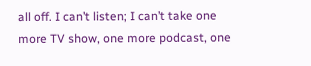all off. I can’t listen; I can’t take one more TV show, one more podcast, one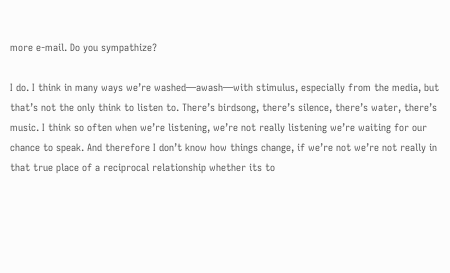more e-mail. Do you sympathize?

I do. I think in many ways we’re washed—awash—with stimulus, especially from the media, but that’s not the only think to listen to. There’s birdsong, there’s silence, there’s water, there’s music. I think so often when we’re listening, we’re not really listening we’re waiting for our chance to speak. And therefore I don’t know how things change, if we’re not we’re not really in that true place of a reciprocal relationship whether its to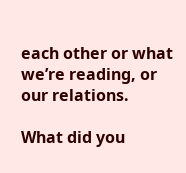each other or what we’re reading, or our relations.

What did you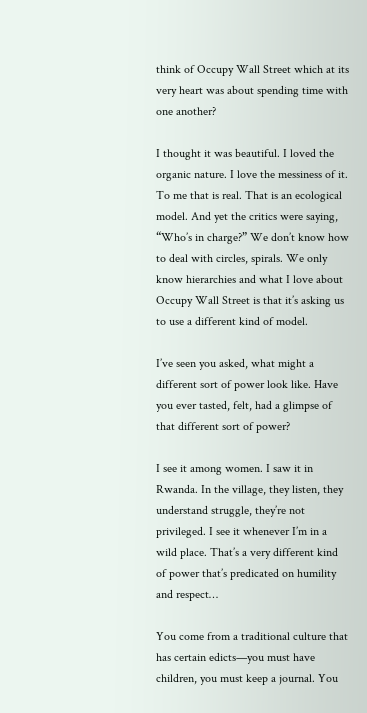think of Occupy Wall Street which at its very heart was about spending time with one another?

I thought it was beautiful. I loved the organic nature. I love the messiness of it. To me that is real. That is an ecological model. And yet the critics were saying, “Who’s in charge?” We don’t know how to deal with circles, spirals. We only know hierarchies and what I love about Occupy Wall Street is that it’s asking us to use a different kind of model.

I’ve seen you asked, what might a different sort of power look like. Have you ever tasted, felt, had a glimpse of that different sort of power?

I see it among women. I saw it in Rwanda. In the village, they listen, they understand struggle, they’re not privileged. I see it whenever I’m in a wild place. That’s a very different kind of power that’s predicated on humility and respect…

You come from a traditional culture that has certain edicts—you must have children, you must keep a journal. You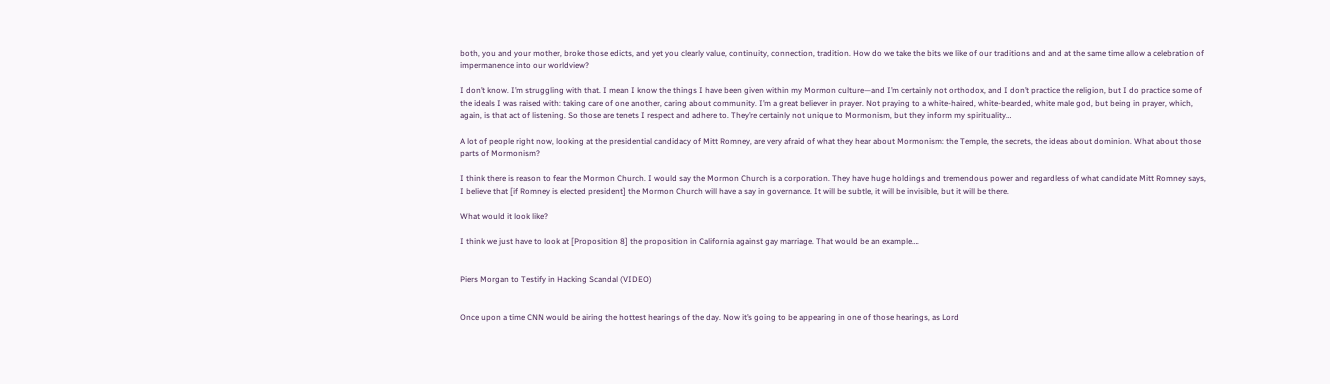both, you and your mother, broke those edicts, and yet you clearly value, continuity, connection, tradition. How do we take the bits we like of our traditions and and at the same time allow a celebration of impermanence into our worldview?

I don’t know. I’m struggling with that. I mean I know the things I have been given within my Mormon culture—and I’m certainly not orthodox, and I don’t practice the religion, but I do practice some of the ideals I was raised with: taking care of one another, caring about community. I’m a great believer in prayer. Not praying to a white-haired, white-bearded, white male god, but being in prayer, which, again, is that act of listening. So those are tenets I respect and adhere to. They’re certainly not unique to Mormonism, but they inform my spirituality…

A lot of people right now, looking at the presidential candidacy of Mitt Romney, are very afraid of what they hear about Mormonism: the Temple, the secrets, the ideas about dominion. What about those parts of Mormonism?

I think there is reason to fear the Mormon Church. I would say the Mormon Church is a corporation. They have huge holdings and tremendous power and regardless of what candidate Mitt Romney says, I believe that [if Romney is elected president] the Mormon Church will have a say in governance. It will be subtle, it will be invisible, but it will be there.

What would it look like?

I think we just have to look at [Proposition 8] the proposition in California against gay marriage. That would be an example….


Piers Morgan to Testify in Hacking Scandal (VIDEO)


Once upon a time CNN would be airing the hottest hearings of the day. Now it’s going to be appearing in one of those hearings, as Lord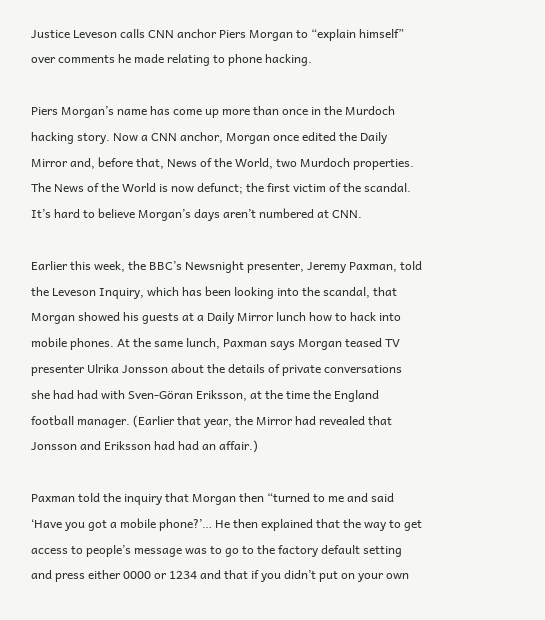Justice Leveson calls CNN anchor Piers Morgan to “explain himself” over comments he made relating to phone hacking.

Piers Morgan’s name has come up more than once in the Murdoch hacking story. Now a CNN anchor, Morgan once edited the Daily Mirror and, before that, News of the World, two Murdoch properties. The News of the World is now defunct; the first victim of the scandal. It’s hard to believe Morgan’s days aren’t numbered at CNN.

Earlier this week, the BBC’s Newsnight presenter, Jeremy Paxman, told the Leveson Inquiry, which has been looking into the scandal, that Morgan showed his guests at a Daily Mirror lunch how to hack into mobile phones. At the same lunch, Paxman says Morgan teased TV presenter Ulrika Jonsson about the details of private conversations she had had with Sven-Göran Eriksson, at the time the England football manager. (Earlier that year, the Mirror had revealed that Jonsson and Eriksson had had an affair.)

Paxman told the inquiry that Morgan then “turned to me and said ‘Have you got a mobile phone?’… He then explained that the way to get access to people’s message was to go to the factory default setting and press either 0000 or 1234 and that if you didn’t put on your own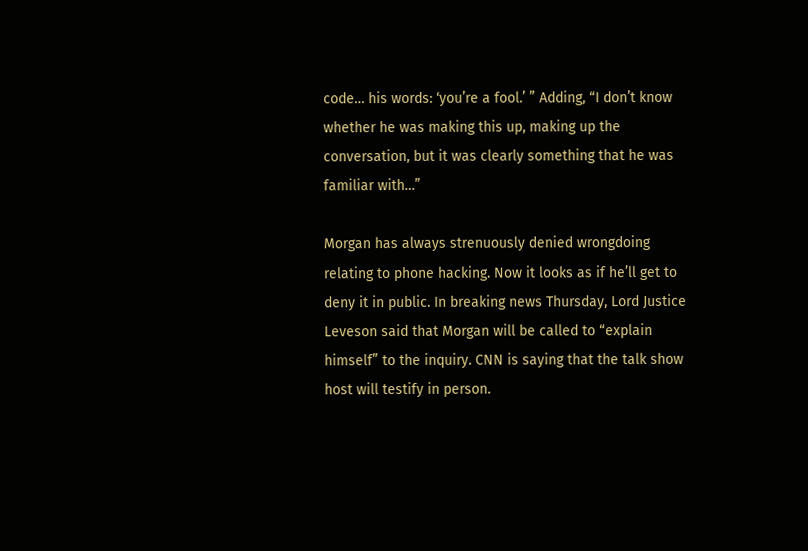code… his words: ‘you’re a fool.’ ” Adding, “I don’t know whether he was making this up, making up the conversation, but it was clearly something that he was familiar with…”

Morgan has always strenuously denied wrongdoing relating to phone hacking. Now it looks as if he’ll get to deny it in public. In breaking news Thursday, Lord Justice Leveson said that Morgan will be called to “explain himself” to the inquiry. CNN is saying that the talk show host will testify in person.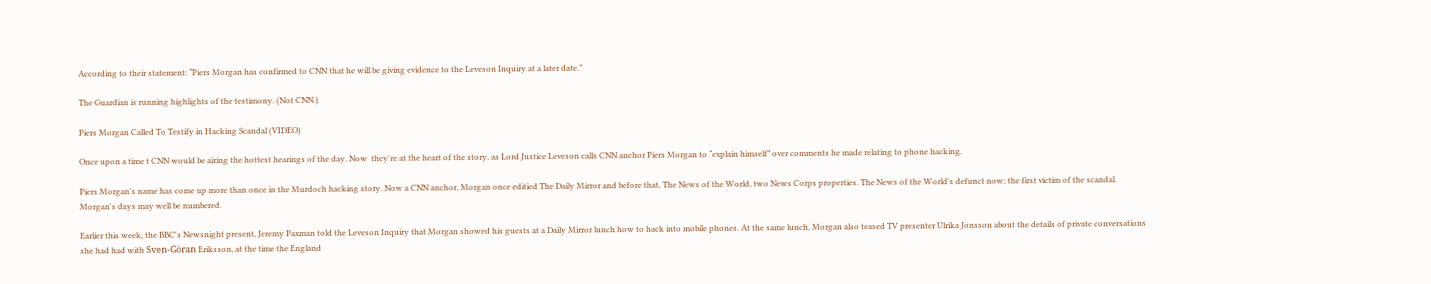According to their statement: “Piers Morgan has confirmed to CNN that he will be giving evidence to the Leveson Inquiry at a later date.”

The Guardian is running highlights of the testimony. (Not CNN.)

Piers Morgan Called To Testify in Hacking Scandal (VIDEO)

Once upon a time t CNN would be airing the hottest hearings of the day. Now  they're at the heart of the story, as Lord Justice Leveson calls CNN anchor Piers Morgan to “explain himself” over comments he made relating to phone hacking.

Piers Morgan's name has come up more than once in the Murdoch hacking story. Now a CNN anchor, Morgan once editied The Daily Mirror and before that, The News of the World, two News Corps properties. The News of the World's defunct now; the first victim of the scandal. Morgan's days may well be numbered.

Earlier this week, the BBC's Newsnight present, Jeremy Paxman told the Leveson Inquiry that Morgan showed his guests at a Daily Mirror lunch how to hack into mobile phones. At the same lunch, Morgan also teased TV presenter Ulrika Jonsson about the details of private conversations she had had with Sven-Göran Eriksson, at the time the England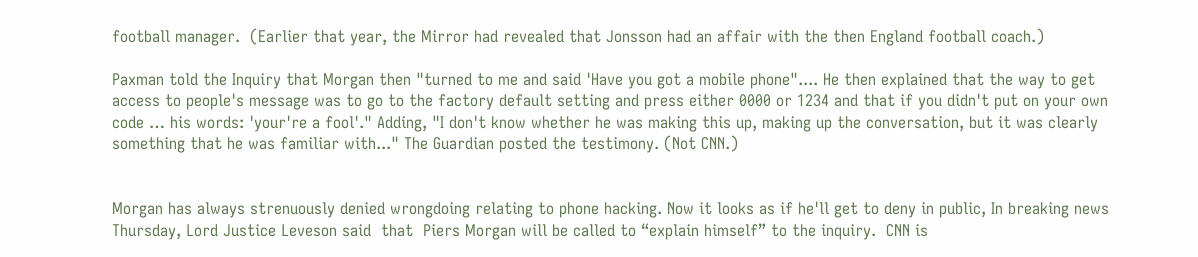football manager.  (Earlier that year, the Mirror had revealed that Jonsson had an affair with the then England football coach.)

Paxman told the Inquiry that Morgan then "turned to me and said 'Have you got a mobile phone".... He then explained that the way to get access to people's message was to go to the factory default setting and press either 0000 or 1234 and that if you didn't put on your own code … his words: 'your're a fool'." Adding, "I don't know whether he was making this up, making up the conversation, but it was clearly something that he was familiar with..." The Guardian posted the testimony. (Not CNN.)


Morgan has always strenuously denied wrongdoing relating to phone hacking. Now it looks as if he'll get to deny in public, In breaking news Thursday, Lord Justice Leveson said  that  Piers Morgan will be called to “explain himself” to the inquiry.  CNN is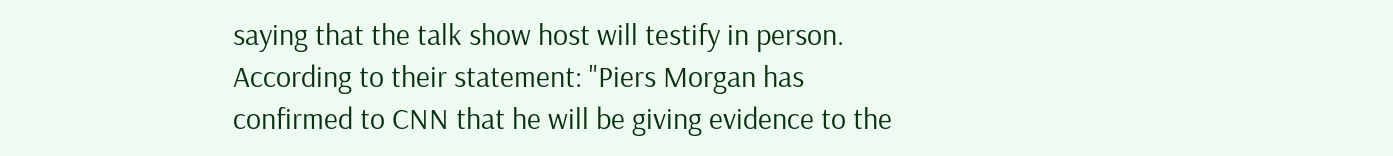saying that the talk show host will testify in person. According to their statement: "Piers Morgan has confirmed to CNN that he will be giving evidence to the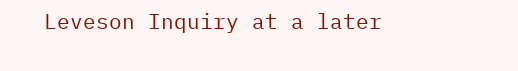Leveson Inquiry at a later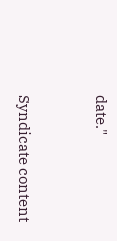date."


Syndicate content